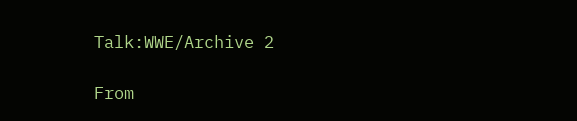Talk:WWE/Archive 2

From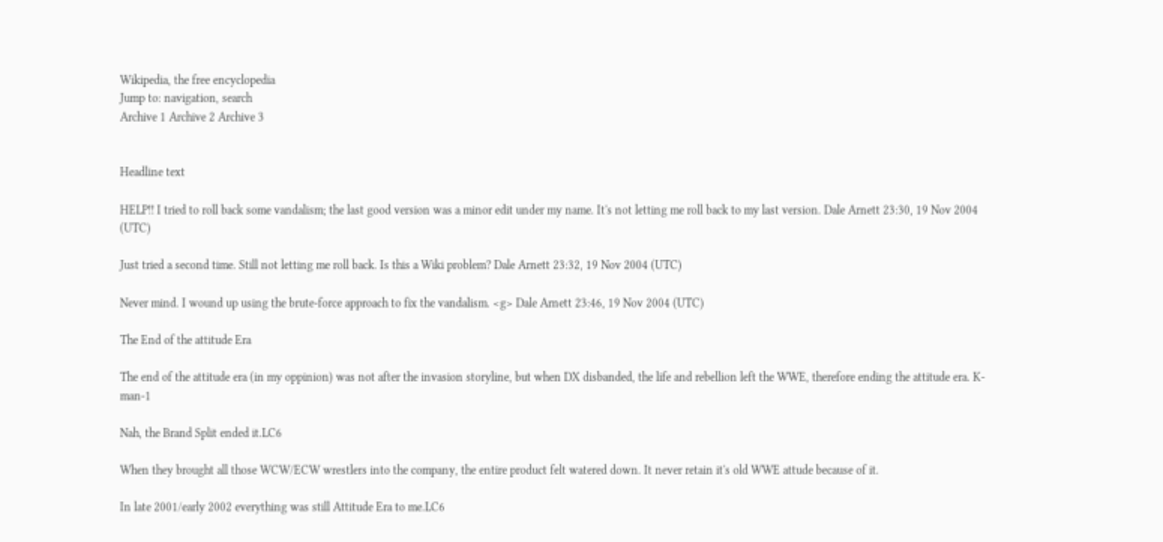Wikipedia, the free encyclopedia
Jump to: navigation, search
Archive 1 Archive 2 Archive 3


Headline text

HELP!! I tried to roll back some vandalism; the last good version was a minor edit under my name. It's not letting me roll back to my last version. Dale Arnett 23:30, 19 Nov 2004 (UTC)

Just tried a second time. Still not letting me roll back. Is this a Wiki problem? Dale Arnett 23:32, 19 Nov 2004 (UTC)

Never mind. I wound up using the brute-force approach to fix the vandalism. <g> Dale Arnett 23:46, 19 Nov 2004 (UTC)

The End of the attitude Era

The end of the attitude era (in my oppinion) was not after the invasion storyline, but when DX disbanded, the life and rebellion left the WWE, therefore ending the attitude era. K-man-1

Nah, the Brand Split ended it.LC6

When they brought all those WCW/ECW wrestlers into the company, the entire product felt watered down. It never retain it's old WWE attude because of it.

In late 2001/early 2002 everything was still Attitude Era to me.LC6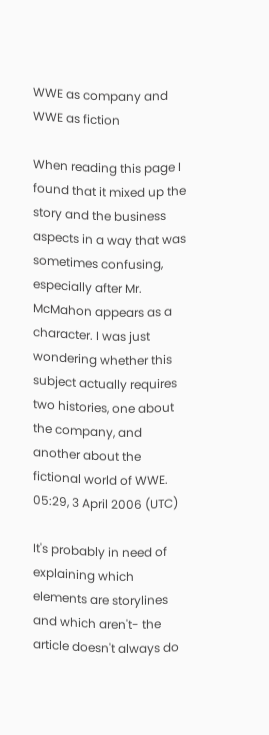WWE as company and WWE as fiction

When reading this page I found that it mixed up the story and the business aspects in a way that was sometimes confusing, especially after Mr. McMahon appears as a character. I was just wondering whether this subject actually requires two histories, one about the company, and another about the fictional world of WWE. 05:29, 3 April 2006 (UTC)

It's probably in need of explaining which elements are storylines and which aren't- the article doesn't always do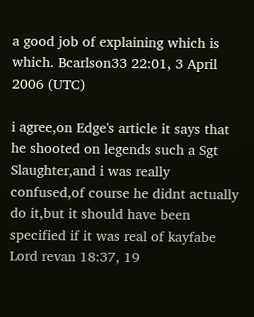a good job of explaining which is which. Bcarlson33 22:01, 3 April 2006 (UTC)

i agree,on Edge's article it says that he shooted on legends such a Sgt Slaughter,and i was really confused,of course he didnt actually do it,but it should have been specified if it was real of kayfabe Lord revan 18:37, 19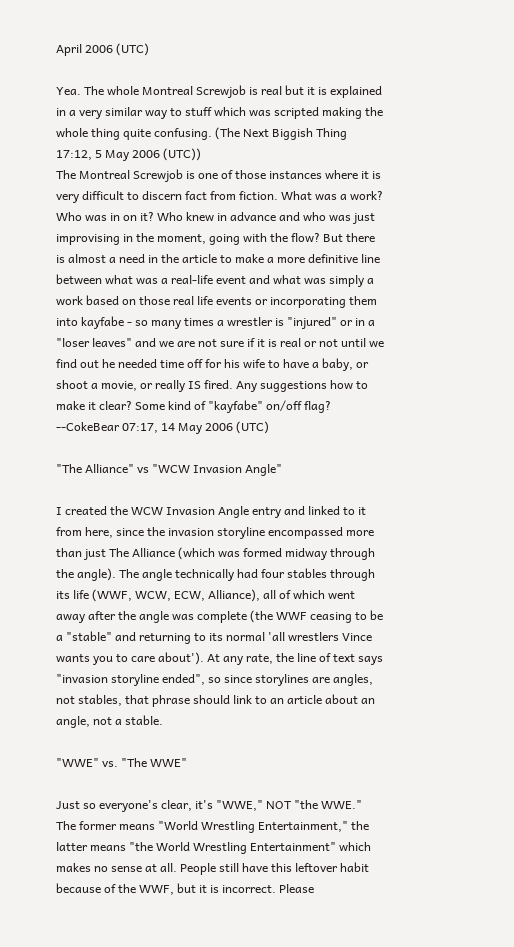April 2006 (UTC)

Yea. The whole Montreal Screwjob is real but it is explained in a very similar way to stuff which was scripted making the whole thing quite confusing. (The Next Biggish Thing 17:12, 5 May 2006 (UTC))
The Montreal Screwjob is one of those instances where it is very difficult to discern fact from fiction. What was a work? Who was in on it? Who knew in advance and who was just improvising in the moment, going with the flow? But there is almost a need in the article to make a more definitive line between what was a real-life event and what was simply a work based on those real life events or incorporating them into kayfabe - so many times a wrestler is "injured" or in a "loser leaves" and we are not sure if it is real or not until we find out he needed time off for his wife to have a baby, or shoot a movie, or really IS fired. Any suggestions how to make it clear? Some kind of "kayfabe" on/off flag? --CokeBear 07:17, 14 May 2006 (UTC)

"The Alliance" vs "WCW Invasion Angle"

I created the WCW Invasion Angle entry and linked to it from here, since the invasion storyline encompassed more than just The Alliance (which was formed midway through the angle). The angle technically had four stables through its life (WWF, WCW, ECW, Alliance), all of which went away after the angle was complete (the WWF ceasing to be a "stable" and returning to its normal 'all wrestlers Vince wants you to care about'). At any rate, the line of text says "invasion storyline ended", so since storylines are angles, not stables, that phrase should link to an article about an angle, not a stable.

"WWE" vs. "The WWE"

Just so everyone's clear, it's "WWE," NOT "the WWE." The former means "World Wrestling Entertainment," the latter means "the World Wrestling Entertainment" which makes no sense at all. People still have this leftover habit because of the WWF, but it is incorrect. Please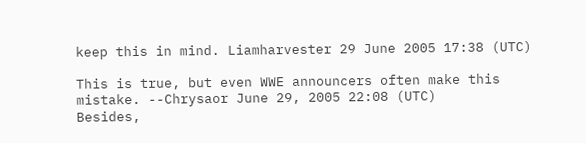keep this in mind. Liamharvester 29 June 2005 17:38 (UTC)

This is true, but even WWE announcers often make this mistake. --Chrysaor June 29, 2005 22:08 (UTC)
Besides,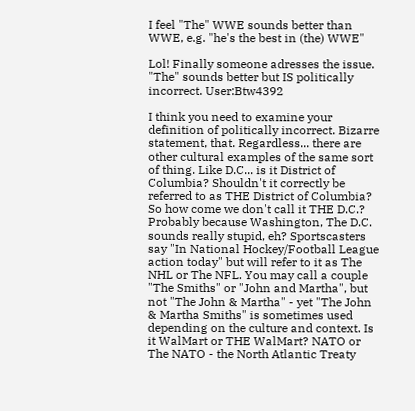I feel "The" WWE sounds better than WWE, e.g. "he's the best in (the) WWE"

Lol! Finally someone adresses the issue. "The" sounds better but IS politically incorrect. User:Btw4392

I think you need to examine your definition of politically incorrect. Bizarre statement, that. Regardless... there are other cultural examples of the same sort of thing. Like D.C... is it District of Columbia? Shouldn't it correctly be referred to as THE District of Columbia? So how come we don't call it THE D.C.? Probably because Washington, The D.C. sounds really stupid, eh? Sportscasters say "In National Hockey/Football League action today" but will refer to it as The NHL or The NFL. You may call a couple "The Smiths" or "John and Martha", but not "The John & Martha" - yet "The John & Martha Smiths" is sometimes used depending on the culture and context. Is it WalMart or THE WalMart? NATO or The NATO - the North Atlantic Treaty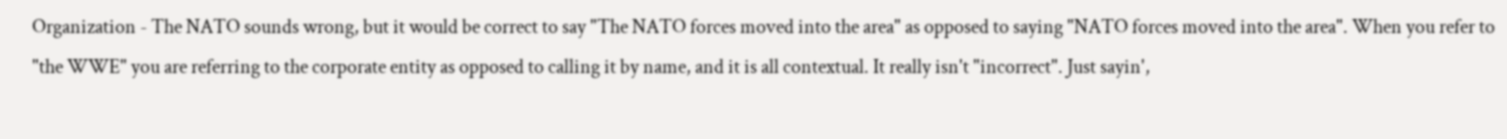Organization - The NATO sounds wrong, but it would be correct to say "The NATO forces moved into the area" as opposed to saying "NATO forces moved into the area". When you refer to "the WWE" you are referring to the corporate entity as opposed to calling it by name, and it is all contextual. It really isn't "incorrect". Just sayin',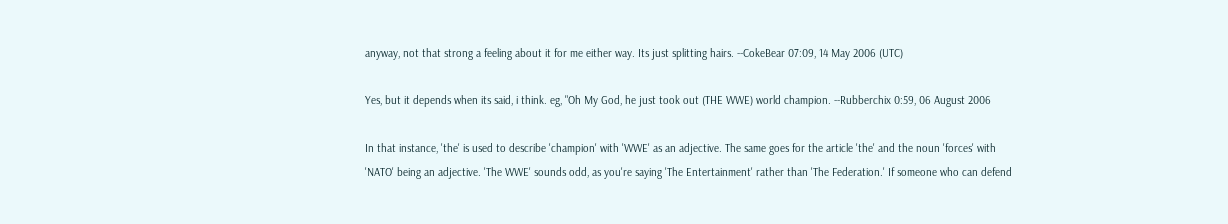anyway, not that strong a feeling about it for me either way. Its just splitting hairs. --CokeBear 07:09, 14 May 2006 (UTC)

Yes, but it depends when its said, i think. eg, "Oh My God, he just took out (THE WWE) world champion. --Rubberchix 0:59, 06 August 2006

In that instance, 'the' is used to describe 'champion' with 'WWE' as an adjective. The same goes for the article 'the' and the noun 'forces' with 'NATO' being an adjective. 'The WWE' sounds odd, as you're saying 'The Entertainment' rather than 'The Federation.' If someone who can defend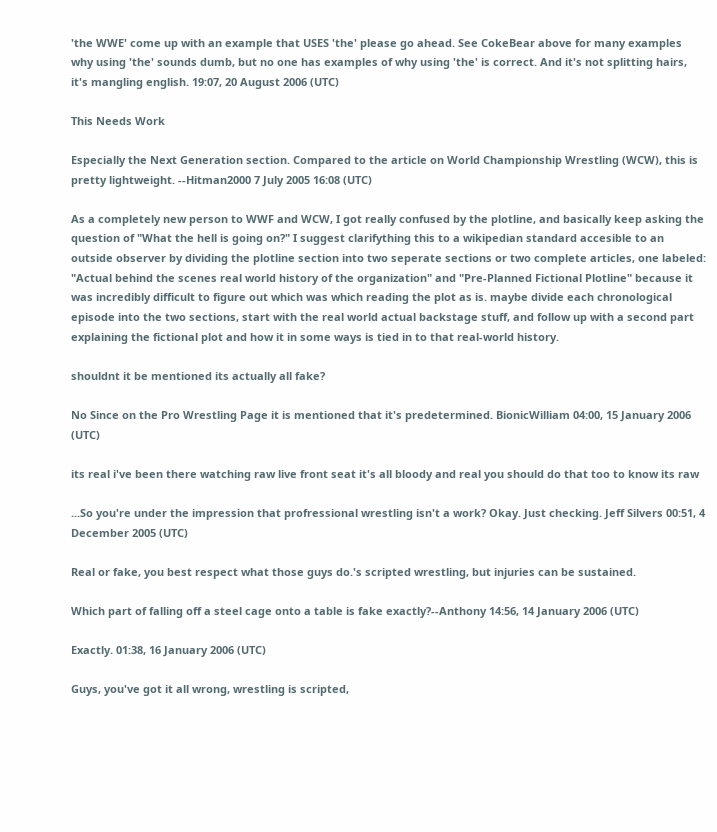'the WWE' come up with an example that USES 'the' please go ahead. See CokeBear above for many examples why using 'the' sounds dumb, but no one has examples of why using 'the' is correct. And it's not splitting hairs, it's mangling english. 19:07, 20 August 2006 (UTC)

This Needs Work

Especially the Next Generation section. Compared to the article on World Championship Wrestling (WCW), this is pretty lightweight. --Hitman2000 7 July 2005 16:08 (UTC)

As a completely new person to WWF and WCW, I got really confused by the plotline, and basically keep asking the question of "What the hell is going on?" I suggest clarifything this to a wikipedian standard accesible to an outside observer by dividing the plotline section into two seperate sections or two complete articles, one labeled: "Actual behind the scenes real world history of the organization" and "Pre-Planned Fictional Plotline" because it was incredibly difficult to figure out which was which reading the plot as is. maybe divide each chronological episode into the two sections, start with the real world actual backstage stuff, and follow up with a second part explaining the fictional plot and how it in some ways is tied in to that real-world history.

shouldnt it be mentioned its actually all fake?

No Since on the Pro Wrestling Page it is mentioned that it's predetermined. BionicWilliam 04:00, 15 January 2006 (UTC)

its real i've been there watching raw live front seat it's all bloody and real you should do that too to know its raw

...So you're under the impression that profressional wrestling isn't a work? Okay. Just checking. Jeff Silvers 00:51, 4 December 2005 (UTC)

Real or fake, you best respect what those guys do.'s scripted wrestling, but injuries can be sustained.

Which part of falling off a steel cage onto a table is fake exactly?--Anthony 14:56, 14 January 2006 (UTC)

Exactly. 01:38, 16 January 2006 (UTC)

Guys, you've got it all wrong, wrestling is scripted,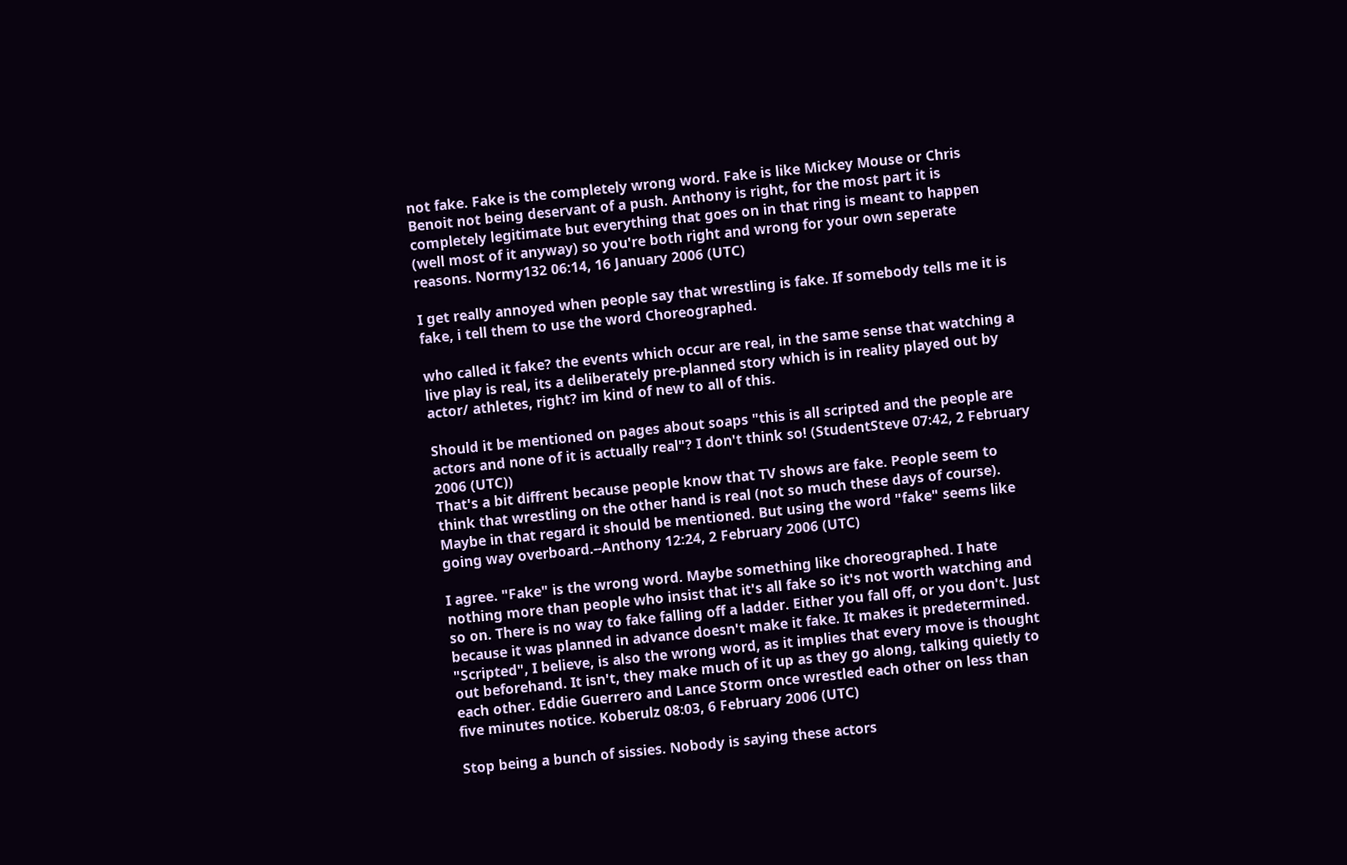not fake. Fake is the completely wrong word. Fake is like Mickey Mouse or Chris Benoit not being deservant of a push. Anthony is right, for the most part it is completely legitimate but everything that goes on in that ring is meant to happen (well most of it anyway) so you're both right and wrong for your own seperate reasons. Normy132 06:14, 16 January 2006 (UTC)

I get really annoyed when people say that wrestling is fake. If somebody tells me it is fake, i tell them to use the word Choreographed.

who called it fake? the events which occur are real, in the same sense that watching a live play is real, its a deliberately pre-planned story which is in reality played out by actor/ athletes, right? im kind of new to all of this.

Should it be mentioned on pages about soaps "this is all scripted and the people are actors and none of it is actually real"? I don't think so! (StudentSteve 07:42, 2 February 2006 (UTC))
That's a bit diffrent because people know that TV shows are fake. People seem to think that wrestling on the other hand is real (not so much these days of course).
Maybe in that regard it should be mentioned. But using the word "fake" seems like going way overboard.--Anthony 12:24, 2 February 2006 (UTC)

I agree. "Fake" is the wrong word. Maybe something like choreographed. I hate nothing more than people who insist that it's all fake so it's not worth watching and so on. There is no way to fake falling off a ladder. Either you fall off, or you don't. Just because it was planned in advance doesn't make it fake. It makes it predetermined.
"Scripted", I believe, is also the wrong word, as it implies that every move is thought out beforehand. It isn't, they make much of it up as they go along, talking quietly to each other. Eddie Guerrero and Lance Storm once wrestled each other on less than five minutes notice. Koberulz 08:03, 6 February 2006 (UTC)

Stop being a bunch of sissies. Nobody is saying these actors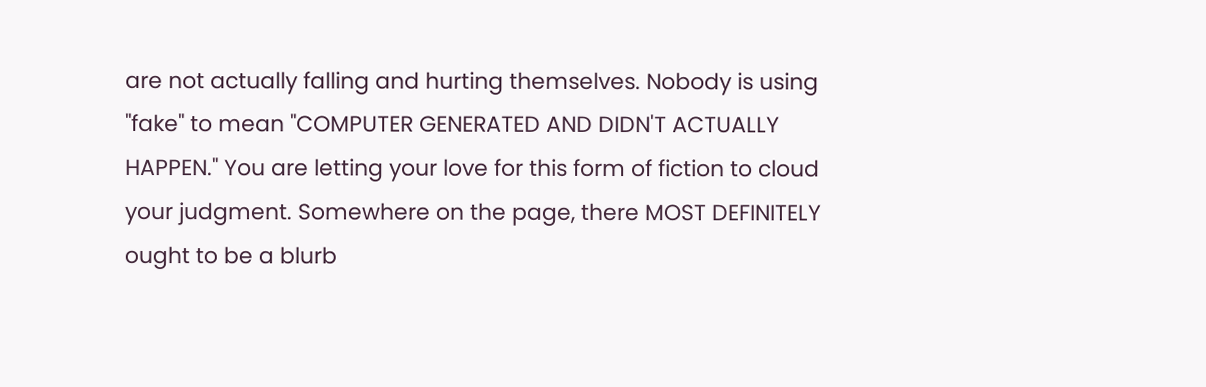are not actually falling and hurting themselves. Nobody is using "fake" to mean "COMPUTER GENERATED AND DIDN'T ACTUALLY HAPPEN." You are letting your love for this form of fiction to cloud your judgment. Somewhere on the page, there MOST DEFINITELY ought to be a blurb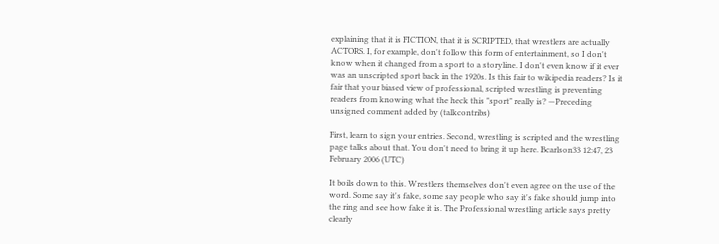explaining that it is FICTION, that it is SCRIPTED, that wrestlers are actually ACTORS. I, for example, don't follow this form of entertainment, so I don't know when it changed from a sport to a storyline. I don't even know if it ever was an unscripted sport back in the 1920s. Is this fair to wikipedia readers? Is it fair that your biased view of professional, scripted wrestling is preventing readers from knowing what the heck this "sport" really is? —Preceding unsigned comment added by (talkcontribs)

First, learn to sign your entries. Second, wrestling is scripted and the wrestling page talks about that. You don't need to bring it up here. Bcarlson33 12:47, 23 February 2006 (UTC)

It boils down to this. Wrestlers themselves don't even agree on the use of the word. Some say it's fake, some say people who say it's fake should jump into the ring and see how fake it is. The Professional wrestling article says pretty clearly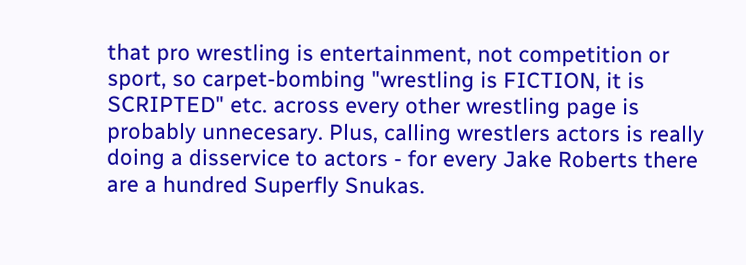that pro wrestling is entertainment, not competition or sport, so carpet-bombing "wrestling is FICTION, it is SCRIPTED" etc. across every other wrestling page is probably unnecesary. Plus, calling wrestlers actors is really doing a disservice to actors - for every Jake Roberts there are a hundred Superfly Snukas.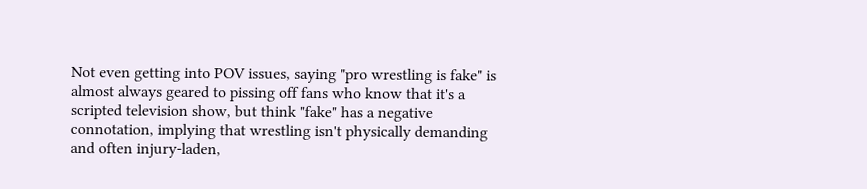Not even getting into POV issues, saying "pro wrestling is fake" is almost always geared to pissing off fans who know that it's a scripted television show, but think "fake" has a negative connotation, implying that wrestling isn't physically demanding and often injury-laden,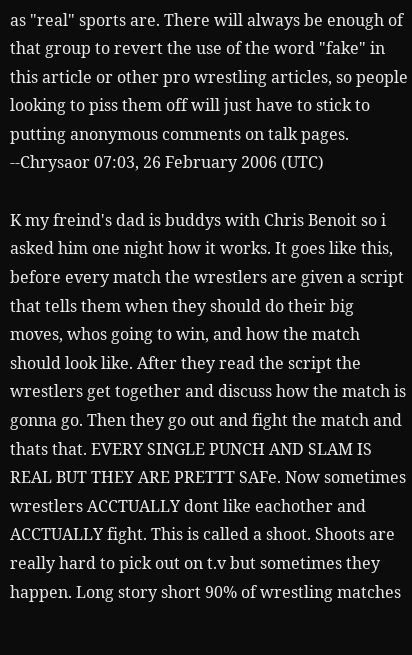as "real" sports are. There will always be enough of that group to revert the use of the word "fake" in this article or other pro wrestling articles, so people looking to piss them off will just have to stick to putting anonymous comments on talk pages. --Chrysaor 07:03, 26 February 2006 (UTC)

K my freind's dad is buddys with Chris Benoit so i asked him one night how it works. It goes like this, before every match the wrestlers are given a script that tells them when they should do their big moves, whos going to win, and how the match should look like. After they read the script the wrestlers get together and discuss how the match is gonna go. Then they go out and fight the match and thats that. EVERY SINGLE PUNCH AND SLAM IS REAL BUT THEY ARE PRETTT SAFe. Now sometimes wrestlers ACCTUALLY dont like eachother and ACCTUALLY fight. This is called a shoot. Shoots are really hard to pick out on t.v but sometimes they happen. Long story short 90% of wrestling matches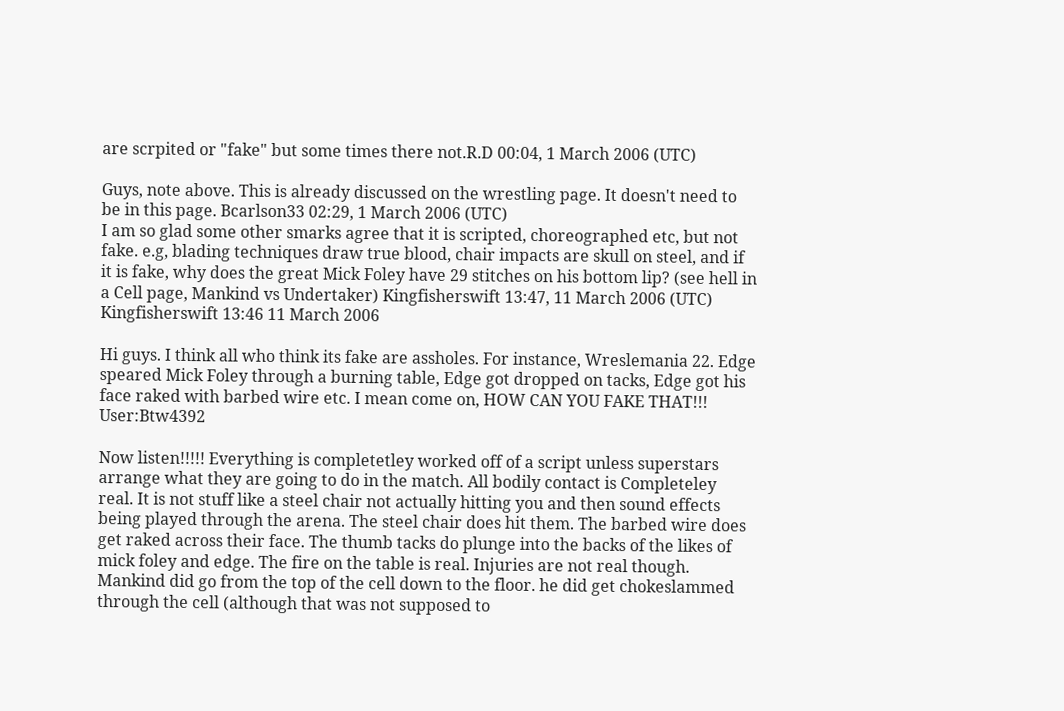are scrpited or "fake" but some times there not.R.D 00:04, 1 March 2006 (UTC)

Guys, note above. This is already discussed on the wrestling page. It doesn't need to be in this page. Bcarlson33 02:29, 1 March 2006 (UTC)
I am so glad some other smarks agree that it is scripted, choreographed etc, but not fake. e.g, blading techniques draw true blood, chair impacts are skull on steel, and if it is fake, why does the great Mick Foley have 29 stitches on his bottom lip? (see hell in a Cell page, Mankind vs Undertaker) Kingfisherswift 13:47, 11 March 2006 (UTC) Kingfisherswift 13:46 11 March 2006

Hi guys. I think all who think its fake are assholes. For instance, Wreslemania 22. Edge speared Mick Foley through a burning table, Edge got dropped on tacks, Edge got his face raked with barbed wire etc. I mean come on, HOW CAN YOU FAKE THAT!!! User:Btw4392

Now listen!!!!! Everything is completetley worked off of a script unless superstars arrange what they are going to do in the match. All bodily contact is Completeley real. It is not stuff like a steel chair not actually hitting you and then sound effects being played through the arena. The steel chair does hit them. The barbed wire does get raked across their face. The thumb tacks do plunge into the backs of the likes of mick foley and edge. The fire on the table is real. Injuries are not real though. Mankind did go from the top of the cell down to the floor. he did get chokeslammed through the cell (although that was not supposed to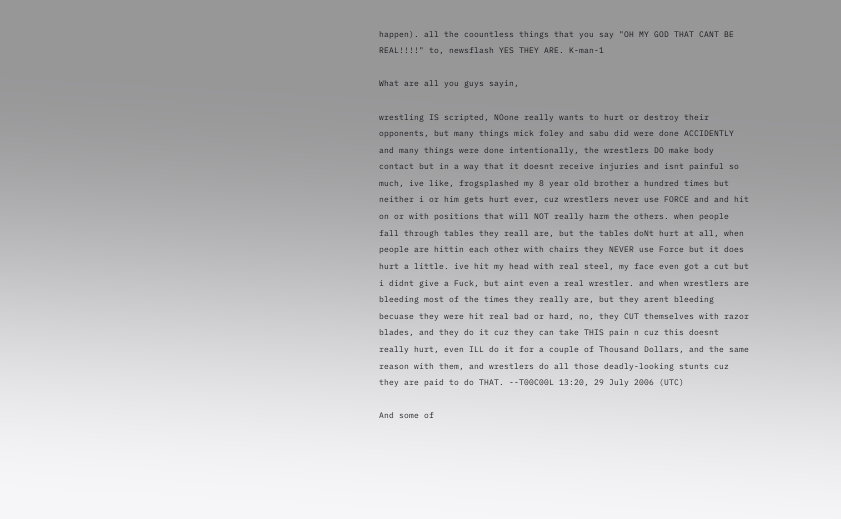happen). all the coountless things that you say "OH MY GOD THAT CANT BE REAL!!!!" to, newsflash YES THEY ARE. K-man-1

What are all you guys sayin,

wrestling IS scripted, NOone really wants to hurt or destroy their opponents, but many things mick foley and sabu did were done ACCIDENTLY and many things were done intentionally, the wrestlers DO make body contact but in a way that it doesnt receive injuries and isnt painful so much, ive like, frogsplashed my 8 year old brother a hundred times but neither i or him gets hurt ever, cuz wrestlers never use FORCE and and hit on or with positions that will NOT really harm the others. when people fall through tables they reall are, but the tables doNt hurt at all, when people are hittin each other with chairs they NEVER use Force but it does hurt a little. ive hit my head with real steel, my face even got a cut but i didnt give a Fuck, but aint even a real wrestler. and when wrestlers are bleeding most of the times they really are, but they arent bleeding becuase they were hit real bad or hard, no, they CUT themselves with razor blades, and they do it cuz they can take THIS pain n cuz this doesnt really hurt, even ILL do it for a couple of Thousand Dollars, and the same reason with them, and wrestlers do all those deadly-looking stunts cuz they are paid to do THAT. --T00C00L 13:20, 29 July 2006 (UTC)

And some of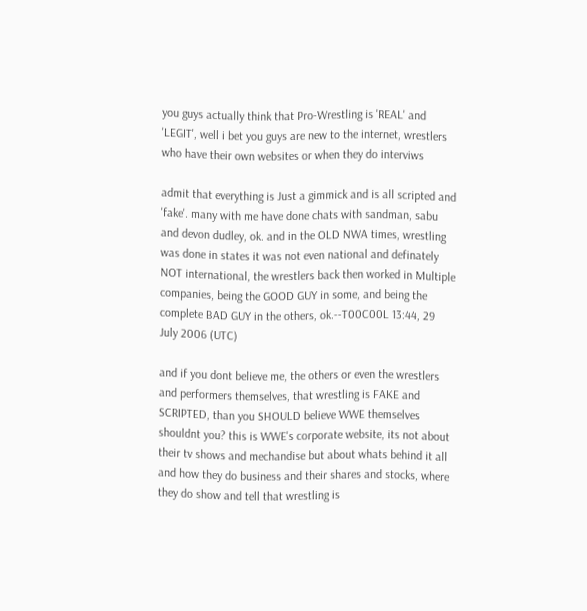you guys actually think that Pro-Wrestling is 'REAL' and 'LEGIT', well i bet you guys are new to the internet, wrestlers who have their own websites or when they do interviws

admit that everything is Just a gimmick and is all scripted and 'fake'. many with me have done chats with sandman, sabu and devon dudley, ok. and in the OLD NWA times, wrestling was done in states it was not even national and definately NOT international, the wrestlers back then worked in Multiple companies, being the GOOD GUY in some, and being the complete BAD GUY in the others, ok.--T00C00L 13:44, 29 July 2006 (UTC)

and if you dont believe me, the others or even the wrestlers and performers themselves, that wrestling is FAKE and SCRIPTED, than you SHOULD believe WWE themselves shouldnt you? this is WWE's corporate website, its not about their tv shows and mechandise but about whats behind it all and how they do business and their shares and stocks, where they do show and tell that wrestling is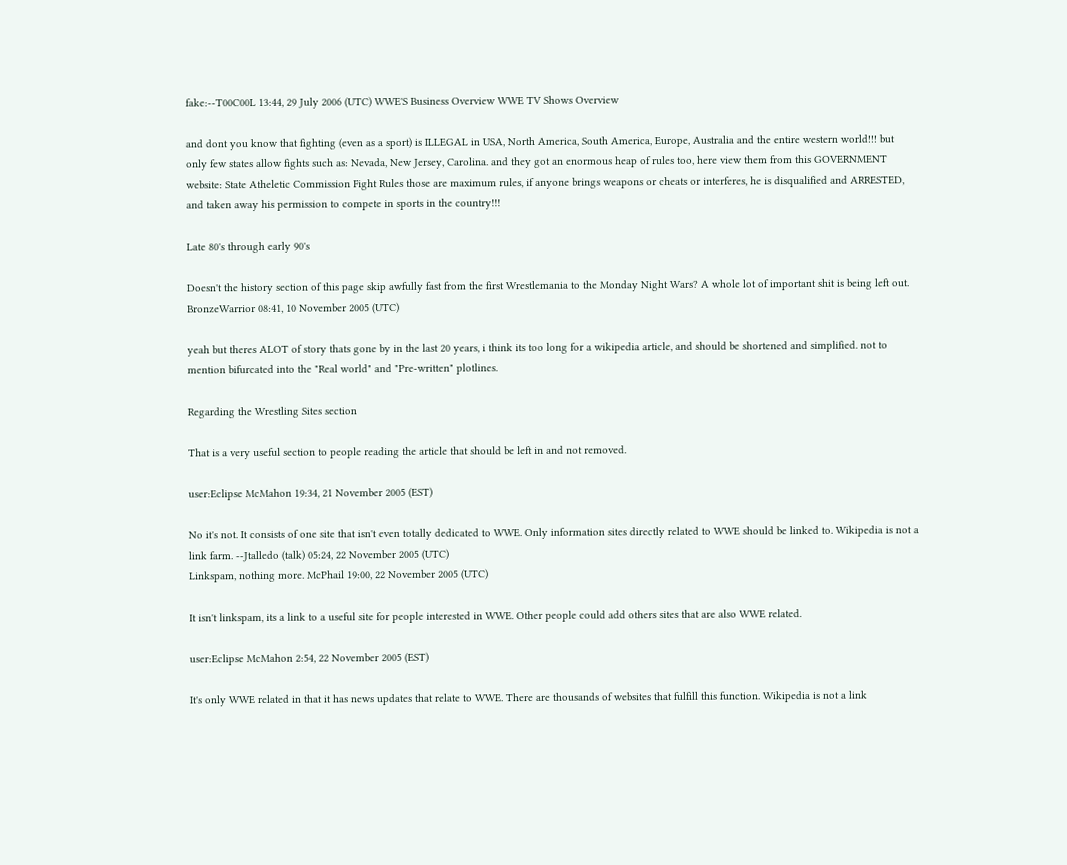fake:--T00C00L 13:44, 29 July 2006 (UTC) WWE'S Business Overview WWE TV Shows Overview

and dont you know that fighting (even as a sport) is ILLEGAL in USA, North America, South America, Europe, Australia and the entire western world!!! but only few states allow fights such as: Nevada, New Jersey, Carolina. and they got an enormous heap of rules too, here view them from this GOVERNMENT website: State Atheletic Commission Fight Rules those are maximum rules, if anyone brings weapons or cheats or interferes, he is disqualified and ARRESTED, and taken away his permission to compete in sports in the country!!!

Late 80's through early 90's

Doesn't the history section of this page skip awfully fast from the first Wrestlemania to the Monday Night Wars? A whole lot of important shit is being left out. BronzeWarrior 08:41, 10 November 2005 (UTC)

yeah but theres ALOT of story thats gone by in the last 20 years, i think its too long for a wikipedia article, and should be shortened and simplified. not to mention bifurcated into the "Real world" and "Pre-written" plotlines.

Regarding the Wrestling Sites section

That is a very useful section to people reading the article that should be left in and not removed.

user:Eclipse McMahon 19:34, 21 November 2005 (EST)

No it's not. It consists of one site that isn't even totally dedicated to WWE. Only information sites directly related to WWE should be linked to. Wikipedia is not a link farm. --Jtalledo (talk) 05:24, 22 November 2005 (UTC)
Linkspam, nothing more. McPhail 19:00, 22 November 2005 (UTC)

It isn't linkspam, its a link to a useful site for people interested in WWE. Other people could add others sites that are also WWE related.

user:Eclipse McMahon 2:54, 22 November 2005 (EST)

It's only WWE related in that it has news updates that relate to WWE. There are thousands of websites that fulfill this function. Wikipedia is not a link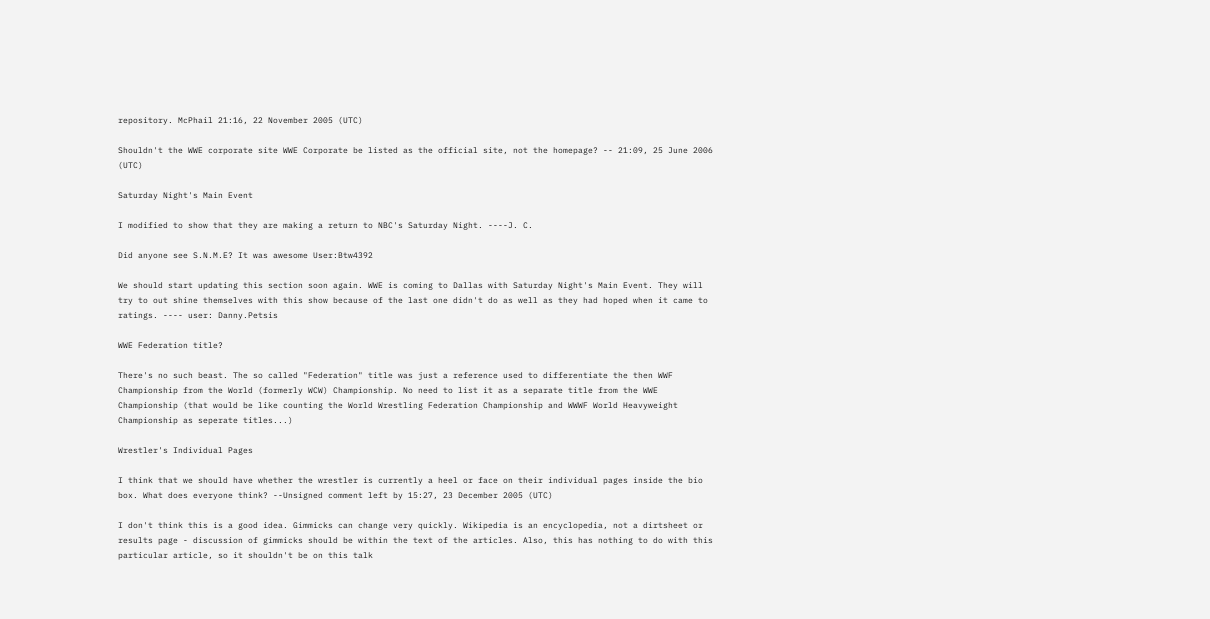repository. McPhail 21:16, 22 November 2005 (UTC)

Shouldn't the WWE corporate site WWE Corporate be listed as the official site, not the homepage? -- 21:09, 25 June 2006 (UTC)

Saturday Night's Main Event

I modified to show that they are making a return to NBC's Saturday Night. ----J. C.

Did anyone see S.N.M.E? It was awesome User:Btw4392

We should start updating this section soon again. WWE is coming to Dallas with Saturday Night's Main Event. They will try to out shine themselves with this show because of the last one didn't do as well as they had hoped when it came to ratings. ---- user: Danny.Petsis

WWE Federation title?

There's no such beast. The so called "Federation" title was just a reference used to differentiate the then WWF Championship from the World (formerly WCW) Championship. No need to list it as a separate title from the WWE Championship (that would be like counting the World Wrestling Federation Championship and WWWF World Heavyweight Championship as seperate titles...)

Wrestler's Individual Pages

I think that we should have whether the wrestler is currently a heel or face on their individual pages inside the bio box. What does everyone think? --Unsigned comment left by 15:27, 23 December 2005 (UTC)

I don't think this is a good idea. Gimmicks can change very quickly. Wikipedia is an encyclopedia, not a dirtsheet or results page - discussion of gimmicks should be within the text of the articles. Also, this has nothing to do with this particular article, so it shouldn't be on this talk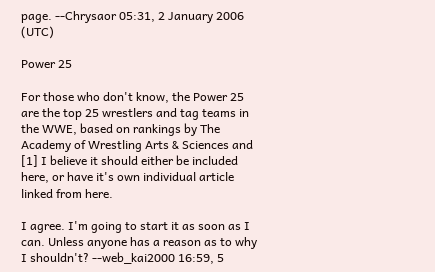page. --Chrysaor 05:31, 2 January 2006 (UTC)

Power 25

For those who don't know, the Power 25 are the top 25 wrestlers and tag teams in the WWE, based on rankings by The Academy of Wrestling Arts & Sciences and [1] I believe it should either be included here, or have it's own individual article linked from here.

I agree. I'm going to start it as soon as I can. Unless anyone has a reason as to why I shouldn't? --web_kai2000 16:59, 5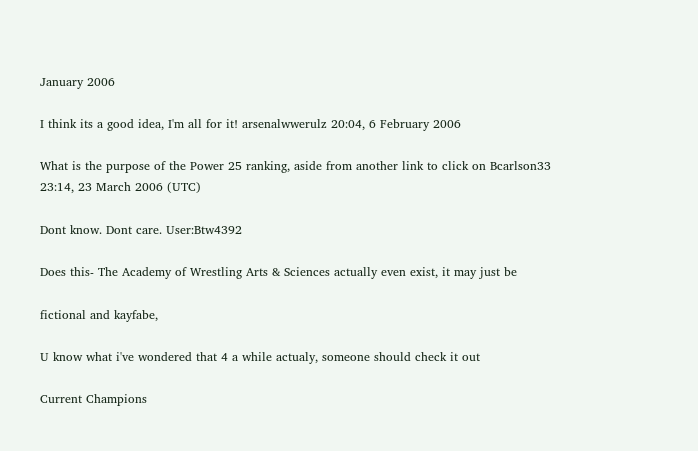January 2006

I think its a good idea, I'm all for it! arsenalwwerulz 20:04, 6 February 2006

What is the purpose of the Power 25 ranking, aside from another link to click on Bcarlson33 23:14, 23 March 2006 (UTC)

Dont know. Dont care. User:Btw4392

Does this- The Academy of Wrestling Arts & Sciences actually even exist, it may just be

fictional and kayfabe,

U know what i've wondered that 4 a while actualy, someone should check it out

Current Champions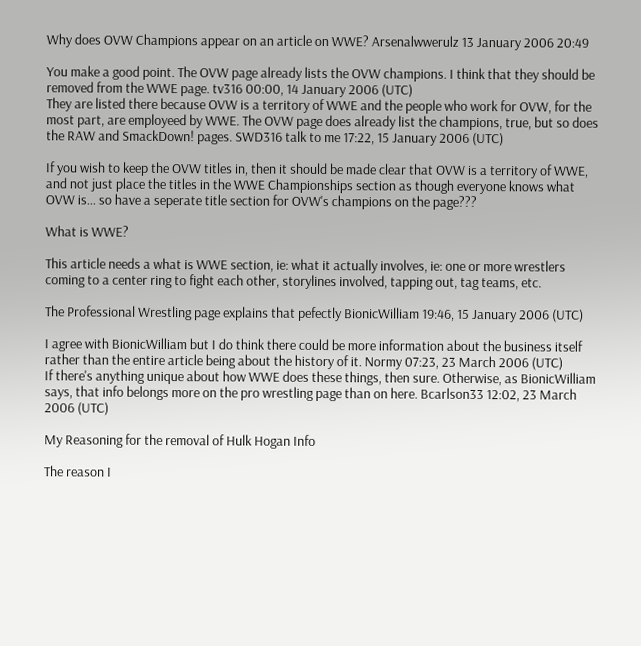Why does OVW Champions appear on an article on WWE? Arsenalwwerulz 13 January 2006 20:49

You make a good point. The OVW page already lists the OVW champions. I think that they should be removed from the WWE page. tv316 00:00, 14 January 2006 (UTC)
They are listed there because OVW is a territory of WWE and the people who work for OVW, for the most part, are employeed by WWE. The OVW page does already list the champions, true, but so does the RAW and SmackDown! pages. SWD316 talk to me 17:22, 15 January 2006 (UTC)

If you wish to keep the OVW titles in, then it should be made clear that OVW is a territory of WWE, and not just place the titles in the WWE Championships section as though everyone knows what OVW is... so have a seperate title section for OVW's champions on the page???

What is WWE?

This article needs a what is WWE section, ie: what it actually involves, ie: one or more wrestlers coming to a center ring to fight each other, storylines involved, tapping out, tag teams, etc.

The Professional Wrestling page explains that pefectly BionicWilliam 19:46, 15 January 2006 (UTC)

I agree with BionicWilliam but I do think there could be more information about the business itself rather than the entire article being about the history of it. Normy 07:23, 23 March 2006 (UTC)
If there's anything unique about how WWE does these things, then sure. Otherwise, as BionicWilliam says, that info belongs more on the pro wrestling page than on here. Bcarlson33 12:02, 23 March 2006 (UTC)

My Reasoning for the removal of Hulk Hogan Info

The reason I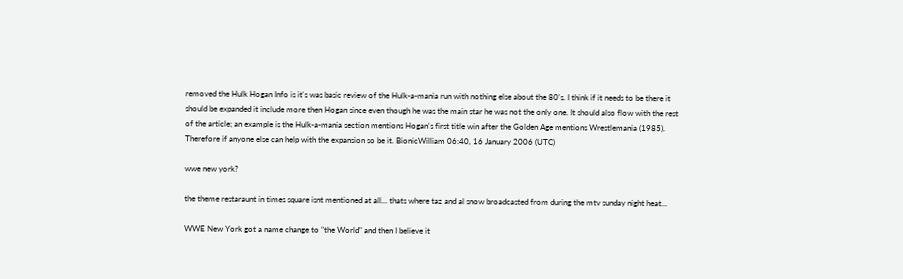removed the Hulk Hogan Info is it's was basic review of the Hulk-a-mania run with nothing else about the 80's. I think if it needs to be there it should be expanded it include more then Hogan since even though he was the main star he was not the only one. It should also flow with the rest of the article; an example is the Hulk-a-mania section mentions Hogan's first title win after the Golden Age mentions Wrestlemania (1985). Therefore if anyone else can help with the expansion so be it. BionicWilliam 06:40, 16 January 2006 (UTC)

wwe new york?

the theme restaraunt in times square isnt mentioned at all... thats where taz and al snow broadcasted from during the mtv sunday night heat...

WWE New York got a name change to "the World" and then I believe it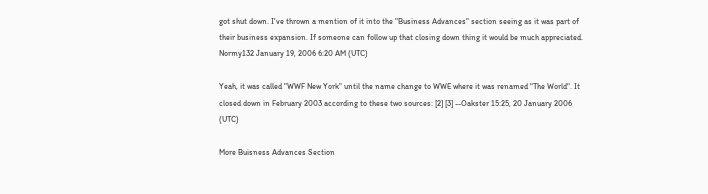got shut down. I've thrown a mention of it into the "Business Advances" section seeing as it was part of their business expansion. If someone can follow up that closing down thing it would be much appreciated. Normy132 January 19, 2006 6:20 AM (UTC)

Yeah, it was called "WWF New York" until the name change to WWE where it was renamed "The World". It closed down in February 2003 according to these two sources: [2] [3] --Oakster 15:25, 20 January 2006 (UTC)

More Buisness Advances Section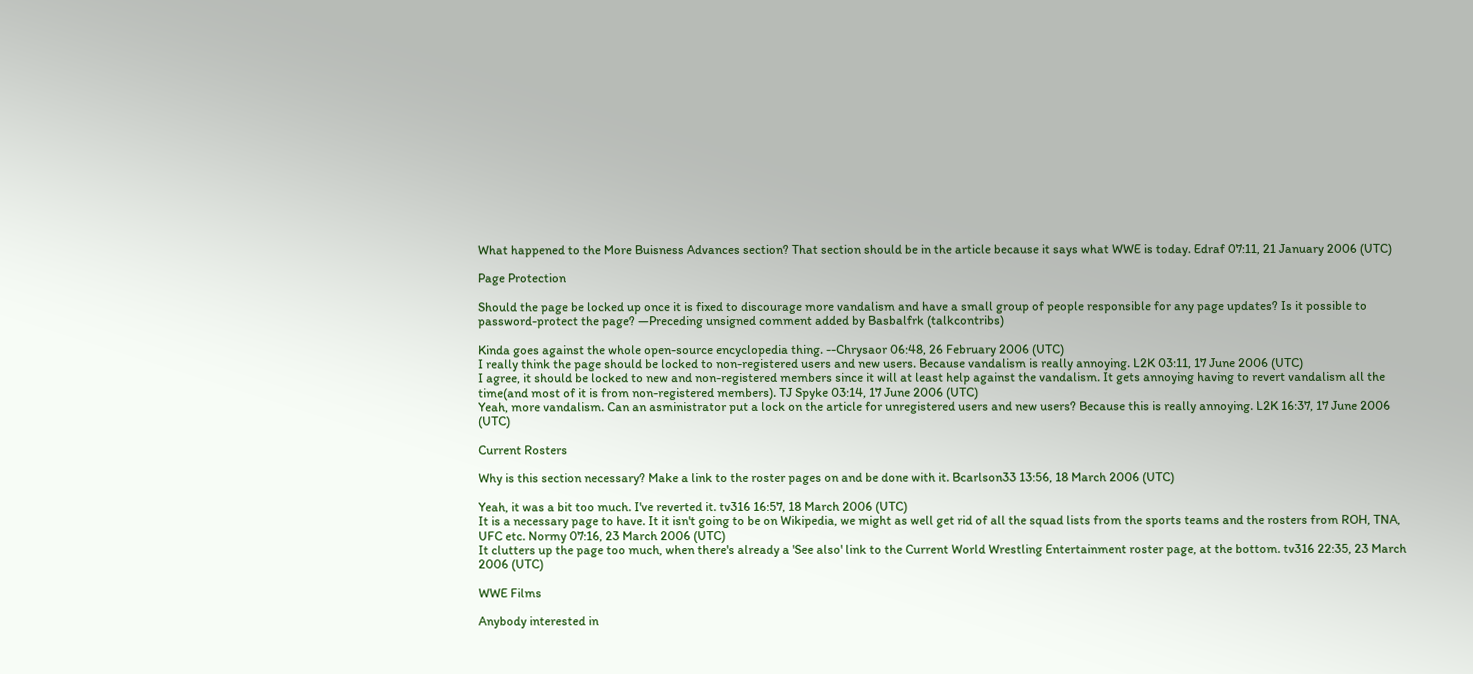What happened to the More Buisness Advances section? That section should be in the article because it says what WWE is today. Edraf 07:11, 21 January 2006 (UTC)

Page Protection

Should the page be locked up once it is fixed to discourage more vandalism and have a small group of people responsible for any page updates? Is it possible to password-protect the page? —Preceding unsigned comment added by Basbalfrk (talkcontribs)

Kinda goes against the whole open-source encyclopedia thing. --Chrysaor 06:48, 26 February 2006 (UTC)
I really think the page should be locked to non-registered users and new users. Because vandalism is really annoying. L2K 03:11, 17 June 2006 (UTC)
I agree, it should be locked to new and non-registered members since it will at least help against the vandalism. It gets annoying having to revert vandalism all the time(and most of it is from non-registered members). TJ Spyke 03:14, 17 June 2006 (UTC)
Yeah, more vandalism. Can an asministrator put a lock on the article for unregistered users and new users? Because this is really annoying. L2K 16:37, 17 June 2006 (UTC)

Current Rosters

Why is this section necessary? Make a link to the roster pages on and be done with it. Bcarlson33 13:56, 18 March 2006 (UTC)

Yeah, it was a bit too much. I've reverted it. tv316 16:57, 18 March 2006 (UTC)
It is a necessary page to have. It it isn't going to be on Wikipedia, we might as well get rid of all the squad lists from the sports teams and the rosters from ROH, TNA, UFC etc. Normy 07:16, 23 March 2006 (UTC)
It clutters up the page too much, when there's already a 'See also' link to the Current World Wrestling Entertainment roster page, at the bottom. tv316 22:35, 23 March 2006 (UTC)

WWE Films

Anybody interested in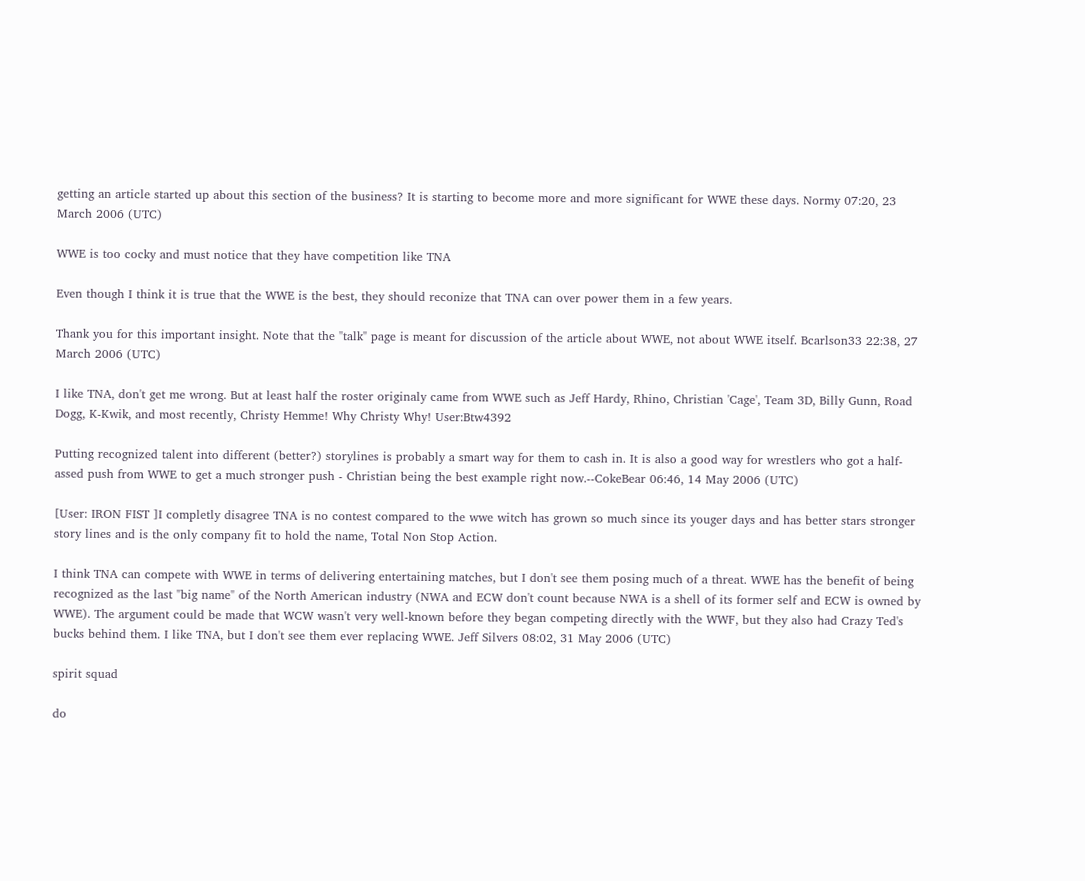getting an article started up about this section of the business? It is starting to become more and more significant for WWE these days. Normy 07:20, 23 March 2006 (UTC)

WWE is too cocky and must notice that they have competition like TNA

Even though I think it is true that the WWE is the best, they should reconize that TNA can over power them in a few years.

Thank you for this important insight. Note that the "talk" page is meant for discussion of the article about WWE, not about WWE itself. Bcarlson33 22:38, 27 March 2006 (UTC)

I like TNA, don't get me wrong. But at least half the roster originaly came from WWE such as Jeff Hardy, Rhino, Christian 'Cage', Team 3D, Billy Gunn, Road Dogg, K-Kwik, and most recently, Christy Hemme! Why Christy Why! User:Btw4392

Putting recognized talent into different (better?) storylines is probably a smart way for them to cash in. It is also a good way for wrestlers who got a half-assed push from WWE to get a much stronger push - Christian being the best example right now.--CokeBear 06:46, 14 May 2006 (UTC)

[User: IRON FIST ]I completly disagree TNA is no contest compared to the wwe witch has grown so much since its youger days and has better stars stronger story lines and is the only company fit to hold the name, Total Non Stop Action.

I think TNA can compete with WWE in terms of delivering entertaining matches, but I don't see them posing much of a threat. WWE has the benefit of being recognized as the last "big name" of the North American industry (NWA and ECW don't count because NWA is a shell of its former self and ECW is owned by WWE). The argument could be made that WCW wasn't very well-known before they began competing directly with the WWF, but they also had Crazy Ted's bucks behind them. I like TNA, but I don't see them ever replacing WWE. Jeff Silvers 08:02, 31 May 2006 (UTC)

spirit squad

do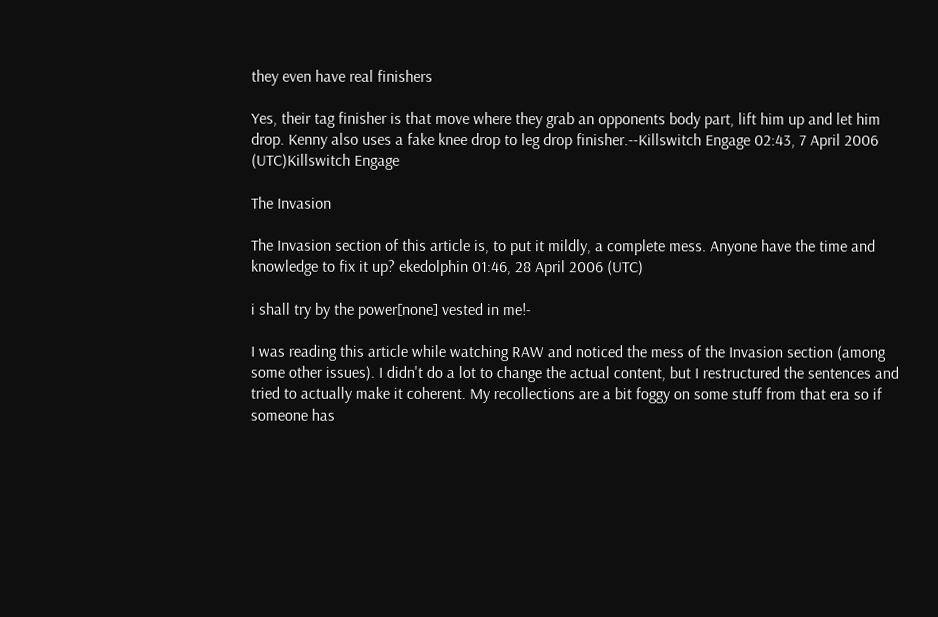they even have real finishers

Yes, their tag finisher is that move where they grab an opponents body part, lift him up and let him drop. Kenny also uses a fake knee drop to leg drop finisher.--Killswitch Engage 02:43, 7 April 2006 (UTC)Killswitch Engage

The Invasion

The Invasion section of this article is, to put it mildly, a complete mess. Anyone have the time and knowledge to fix it up? ekedolphin 01:46, 28 April 2006 (UTC)

i shall try by the power[none] vested in me!-

I was reading this article while watching RAW and noticed the mess of the Invasion section (among some other issues). I didn't do a lot to change the actual content, but I restructured the sentences and tried to actually make it coherent. My recollections are a bit foggy on some stuff from that era so if someone has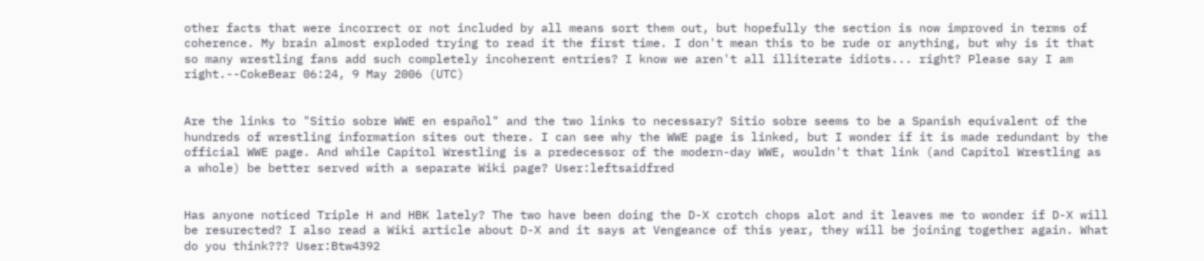other facts that were incorrect or not included by all means sort them out, but hopefully the section is now improved in terms of coherence. My brain almost exploded trying to read it the first time. I don't mean this to be rude or anything, but why is it that so many wrestling fans add such completely incoherent entries? I know we aren't all illiterate idiots... right? Please say I am right.--CokeBear 06:24, 9 May 2006 (UTC)


Are the links to "Sitio sobre WWE en español" and the two links to necessary? Sitio sobre seems to be a Spanish equivalent of the hundreds of wrestling information sites out there. I can see why the WWE page is linked, but I wonder if it is made redundant by the official WWE page. And while Capitol Wrestling is a predecessor of the modern-day WWE, wouldn't that link (and Capitol Wrestling as a whole) be better served with a separate Wiki page? User:leftsaidfred


Has anyone noticed Triple H and HBK lately? The two have been doing the D-X crotch chops alot and it leaves me to wonder if D-X will be resurected? I also read a Wiki article about D-X and it says at Vengeance of this year, they will be joining together again. What do you think??? User:Btw4392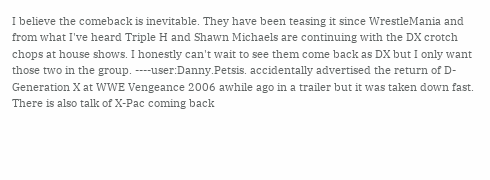I believe the comeback is inevitable. They have been teasing it since WrestleMania and from what I've heard Triple H and Shawn Michaels are continuing with the DX crotch chops at house shows. I honestly can't wait to see them come back as DX but I only want those two in the group. ----user:Danny.Petsis. accidentally advertised the return of D-Generation X at WWE Vengeance 2006 awhile ago in a trailer but it was taken down fast. There is also talk of X-Pac coming back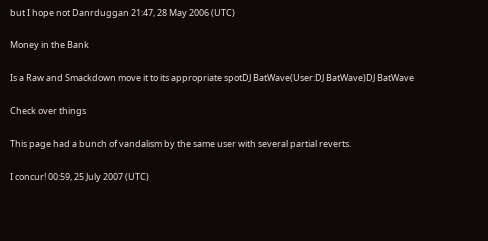but I hope not Danrduggan 21:47, 28 May 2006 (UTC)

Money in the Bank

Is a Raw and Smackdown move it to its appropriate spotDJ BatWave(User:DJ BatWave)DJ BatWave

Check over things

This page had a bunch of vandalism by the same user with several partial reverts.

I concur! 00:59, 25 July 2007 (UTC)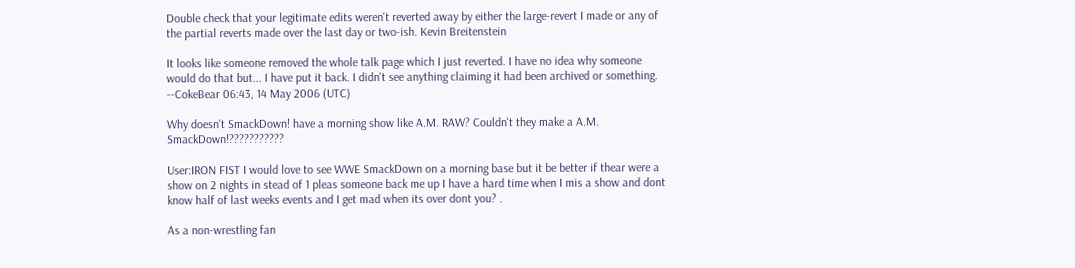Double check that your legitimate edits weren't reverted away by either the large-revert I made or any of the partial reverts made over the last day or two-ish. Kevin Breitenstein

It looks like someone removed the whole talk page which I just reverted. I have no idea why someone would do that but... I have put it back. I didn't see anything claiming it had been archived or something. --CokeBear 06:43, 14 May 2006 (UTC)

Why doesn't SmackDown! have a morning show like A.M. RAW? Couldn't they make a A.M. SmackDown!???????????

User:IRON FIST I would love to see WWE SmackDown on a morning base but it be better if thear were a show on 2 nights in stead of 1 pleas someone back me up I have a hard time when I mis a show and dont know half of last weeks events and I get mad when its over dont you? .

As a non-wrestling fan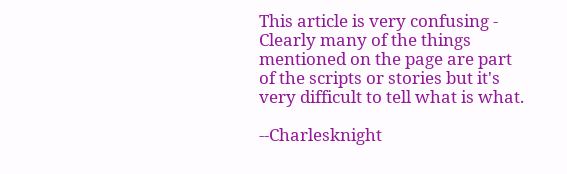This article is very confusing - Clearly many of the things mentioned on the page are part of the scripts or stories but it's very difficult to tell what is what.

--Charlesknight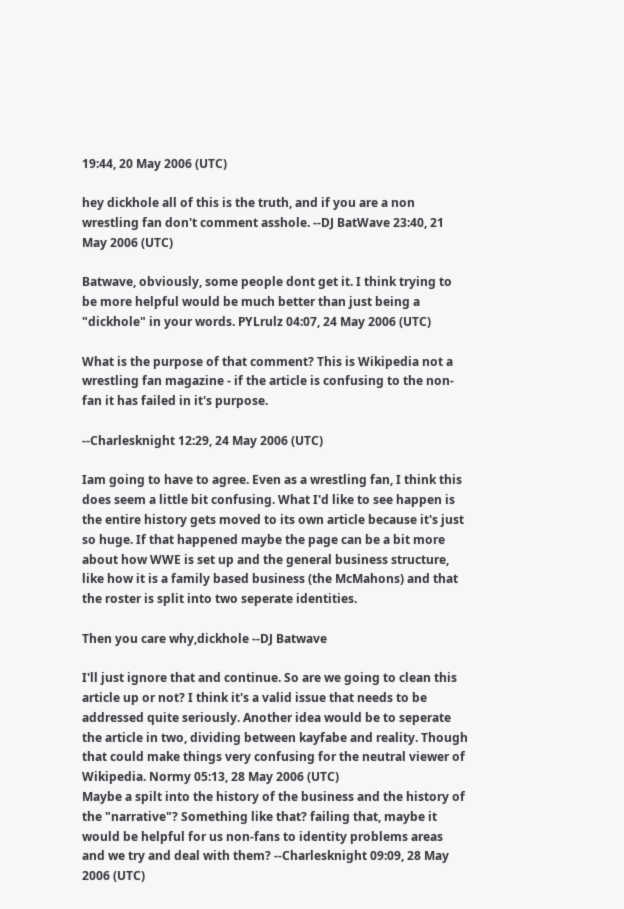19:44, 20 May 2006 (UTC)

hey dickhole all of this is the truth, and if you are a non wrestling fan don't comment asshole. --DJ BatWave 23:40, 21 May 2006 (UTC)

Batwave, obviously, some people dont get it. I think trying to be more helpful would be much better than just being a "dickhole" in your words. PYLrulz 04:07, 24 May 2006 (UTC)

What is the purpose of that comment? This is Wikipedia not a wrestling fan magazine - if the article is confusing to the non-fan it has failed in it's purpose.

--Charlesknight 12:29, 24 May 2006 (UTC)

Iam going to have to agree. Even as a wrestling fan, I think this does seem a little bit confusing. What I'd like to see happen is the entire history gets moved to its own article because it's just so huge. If that happened maybe the page can be a bit more about how WWE is set up and the general business structure, like how it is a family based business (the McMahons) and that the roster is split into two seperate identities.

Then you care why,dickhole --DJ Batwave

I'll just ignore that and continue. So are we going to clean this article up or not? I think it's a valid issue that needs to be addressed quite seriously. Another idea would be to seperate the article in two, dividing between kayfabe and reality. Though that could make things very confusing for the neutral viewer of Wikipedia. Normy 05:13, 28 May 2006 (UTC)
Maybe a spilt into the history of the business and the history of the "narrative"? Something like that? failing that, maybe it would be helpful for us non-fans to identity problems areas and we try and deal with them? --Charlesknight 09:09, 28 May 2006 (UTC)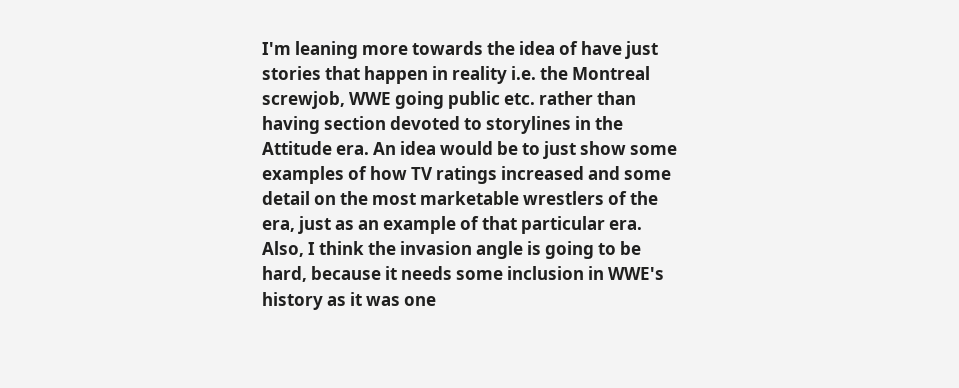I'm leaning more towards the idea of have just stories that happen in reality i.e. the Montreal screwjob, WWE going public etc. rather than having section devoted to storylines in the Attitude era. An idea would be to just show some examples of how TV ratings increased and some detail on the most marketable wrestlers of the era, just as an example of that particular era. Also, I think the invasion angle is going to be hard, because it needs some inclusion in WWE's history as it was one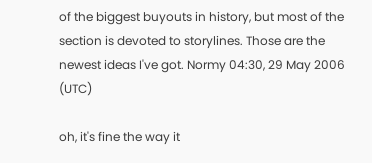of the biggest buyouts in history, but most of the section is devoted to storylines. Those are the newest ideas I've got. Normy 04:30, 29 May 2006 (UTC)

oh, it's fine the way it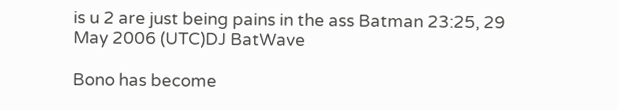is u 2 are just being pains in the ass Batman 23:25, 29 May 2006 (UTC)DJ BatWave

Bono has become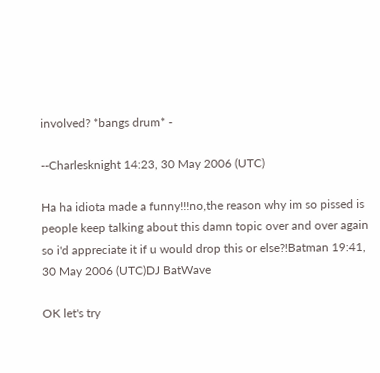involved? *bangs drum* -

--Charlesknight 14:23, 30 May 2006 (UTC)

Ha ha idiota made a funny!!!no,the reason why im so pissed is people keep talking about this damn topic over and over again so i'd appreciate it if u would drop this or else?!Batman 19:41, 30 May 2006 (UTC)DJ BatWave

OK let's try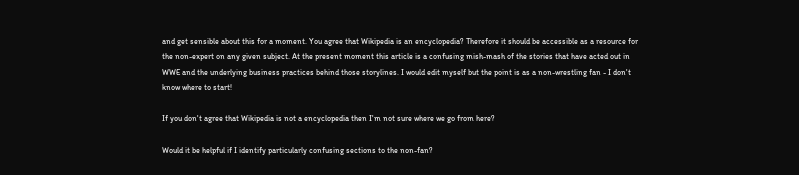and get sensible about this for a moment. You agree that Wikipedia is an encyclopedia? Therefore it should be accessible as a resource for the non-expert on any given subject. At the present moment this article is a confusing mish-mash of the stories that have acted out in WWE and the underlying business practices behind those storylines. I would edit myself but the point is as a non-wrestling fan - I don't know where to start!

If you don't agree that Wikipedia is not a encyclopedia then I'm not sure where we go from here?

Would it be helpful if I identify particularly confusing sections to the non-fan?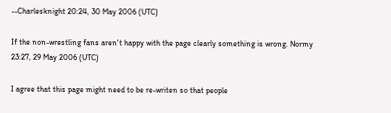--Charlesknight 20:24, 30 May 2006 (UTC)

If the non-wrestling fans aren't happy with the page clearly something is wrong. Normy 23:27, 29 May 2006 (UTC)

I agree that this page might need to be re-writen so that people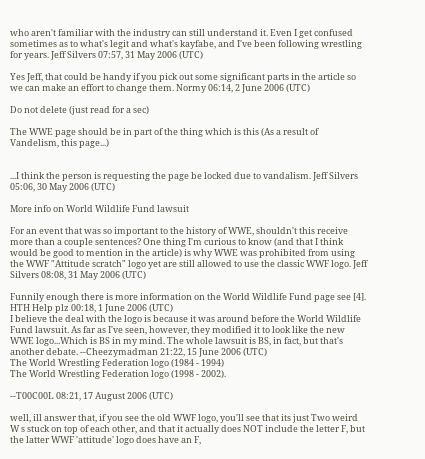who aren't familiar with the industry can still understand it. Even I get confused sometimes as to what's legit and what's kayfabe, and I've been following wrestling for years. Jeff Silvers 07:57, 31 May 2006 (UTC)

Yes Jeff, that could be handy if you pick out some significant parts in the article so we can make an effort to change them. Normy 06:14, 2 June 2006 (UTC)

Do not delete (just read for a sec)

The WWE page should be in part of the thing which is this (As a result of Vandelism, this page...)


...I think the person is requesting the page be locked due to vandalism. Jeff Silvers 05:06, 30 May 2006 (UTC)

More info on World Wildlife Fund lawsuit

For an event that was so important to the history of WWE, shouldn't this receive more than a couple sentences? One thing I'm curious to know (and that I think would be good to mention in the article) is why WWE was prohibited from using the WWF "Attitude scratch" logo yet are still allowed to use the classic WWF logo. Jeff Silvers 08:08, 31 May 2006 (UTC)

Funnily enough there is more information on the World Wildlife Fund page see [4]. HTH Help plz 00:18, 1 June 2006 (UTC)
I believe the deal with the logo is because it was around before the World Wildlife Fund lawsuit. As far as I've seen, however, they modified it to look like the new WWE logo...Which is BS in my mind. The whole lawsuit is BS, in fact, but that's another debate. --Cheezymadman 21:22, 15 June 2006 (UTC)
The World Wrestling Federation logo (1984 - 1994)
The World Wrestling Federation logo (1998 - 2002).

--T00C00L 08:21, 17 August 2006 (UTC)

well, ill answer that, if you see the old WWF logo, you'll see that its just Two weird W s stuck on top of each other, and that it actually does NOT include the letter F, but the latter WWF 'attitude' logo does have an F,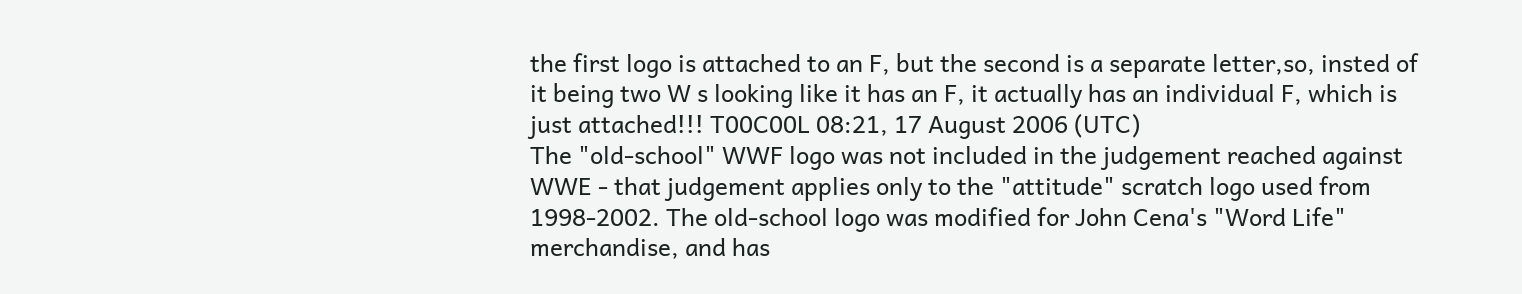the first logo is attached to an F, but the second is a separate letter,so, insted of it being two W s looking like it has an F, it actually has an individual F, which is just attached!!! T00C00L 08:21, 17 August 2006 (UTC)
The "old-school" WWF logo was not included in the judgement reached against WWE - that judgement applies only to the "attitude" scratch logo used from 1998-2002. The old-school logo was modified for John Cena's "Word Life" merchandise, and has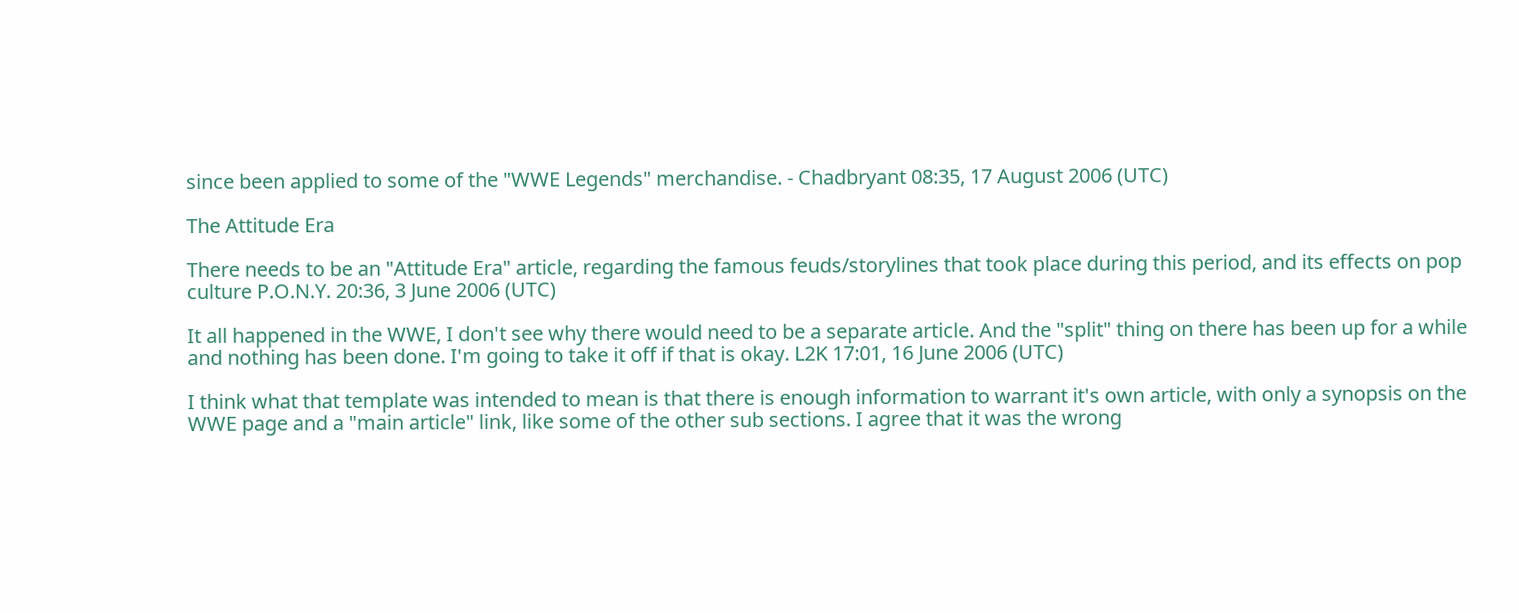since been applied to some of the "WWE Legends" merchandise. - Chadbryant 08:35, 17 August 2006 (UTC)

The Attitude Era

There needs to be an "Attitude Era" article, regarding the famous feuds/storylines that took place during this period, and its effects on pop culture P.O.N.Y. 20:36, 3 June 2006 (UTC)

It all happened in the WWE, I don't see why there would need to be a separate article. And the "split" thing on there has been up for a while and nothing has been done. I'm going to take it off if that is okay. L2K 17:01, 16 June 2006 (UTC)

I think what that template was intended to mean is that there is enough information to warrant it's own article, with only a synopsis on the WWE page and a "main article" link, like some of the other sub sections. I agree that it was the wrong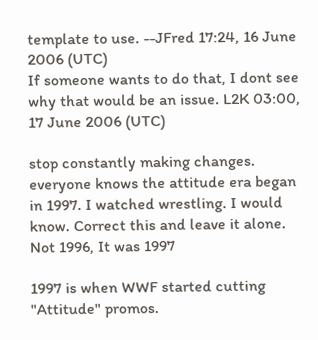template to use. --JFred 17:24, 16 June 2006 (UTC)
If someone wants to do that, I dont see why that would be an issue. L2K 03:00, 17 June 2006 (UTC)

stop constantly making changes. everyone knows the attitude era began in 1997. I watched wrestling. I would know. Correct this and leave it alone. Not 1996, It was 1997

1997 is when WWF started cutting "Attitude" promos.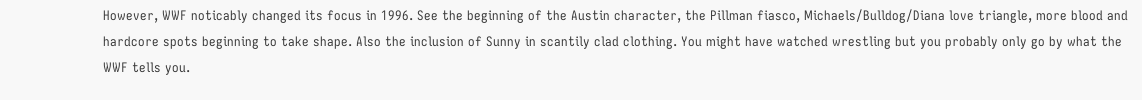However, WWF noticably changed its focus in 1996. See the beginning of the Austin character, the Pillman fiasco, Michaels/Bulldog/Diana love triangle, more blood and hardcore spots beginning to take shape. Also the inclusion of Sunny in scantily clad clothing. You might have watched wrestling but you probably only go by what the WWF tells you.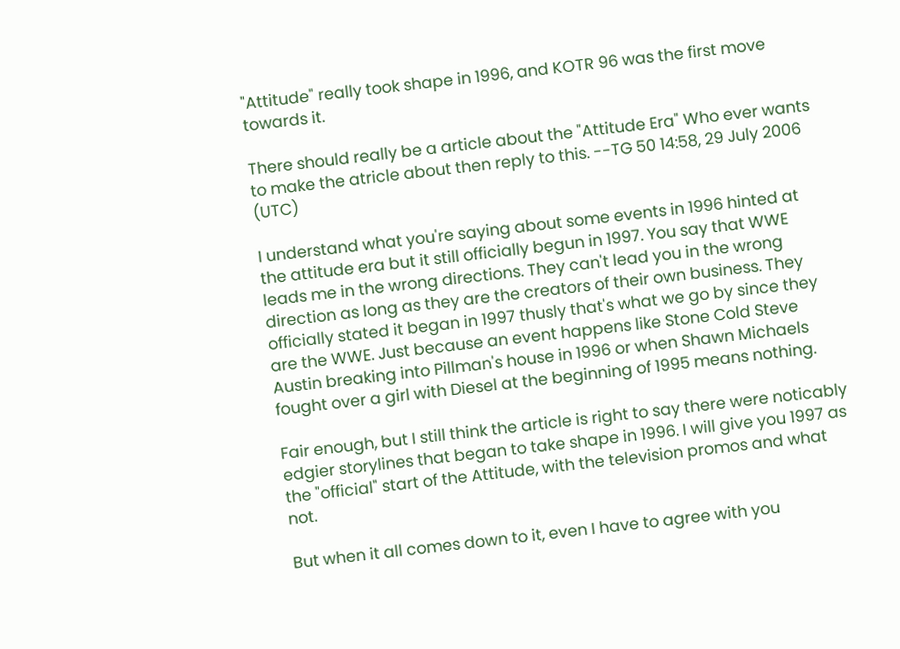"Attitude" really took shape in 1996, and KOTR 96 was the first move towards it.

There should really be a article about the "Attitude Era" Who ever wants to make the atricle about then reply to this. --TG 50 14:58, 29 July 2006 (UTC)

I understand what you're saying about some events in 1996 hinted at the attitude era but it still officially begun in 1997. You say that WWE leads me in the wrong directions. They can't lead you in the wrong direction as long as they are the creators of their own business. They officially stated it began in 1997 thusly that's what we go by since they are the WWE. Just because an event happens like Stone Cold Steve Austin breaking into Pillman's house in 1996 or when Shawn Michaels fought over a girl with Diesel at the beginning of 1995 means nothing.

Fair enough, but I still think the article is right to say there were noticably edgier storylines that began to take shape in 1996. I will give you 1997 as the "official" start of the Attitude, with the television promos and what not.

But when it all comes down to it, even I have to agree with you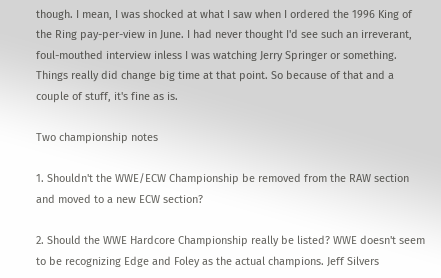though. I mean, I was shocked at what I saw when I ordered the 1996 King of the Ring pay-per-view in June. I had never thought I'd see such an irreverant, foul-mouthed interview inless I was watching Jerry Springer or something. Things really did change big time at that point. So because of that and a couple of stuff, it's fine as is.

Two championship notes

1. Shouldn't the WWE/ECW Championship be removed from the RAW section and moved to a new ECW section?

2. Should the WWE Hardcore Championship really be listed? WWE doesn't seem to be recognizing Edge and Foley as the actual champions. Jeff Silvers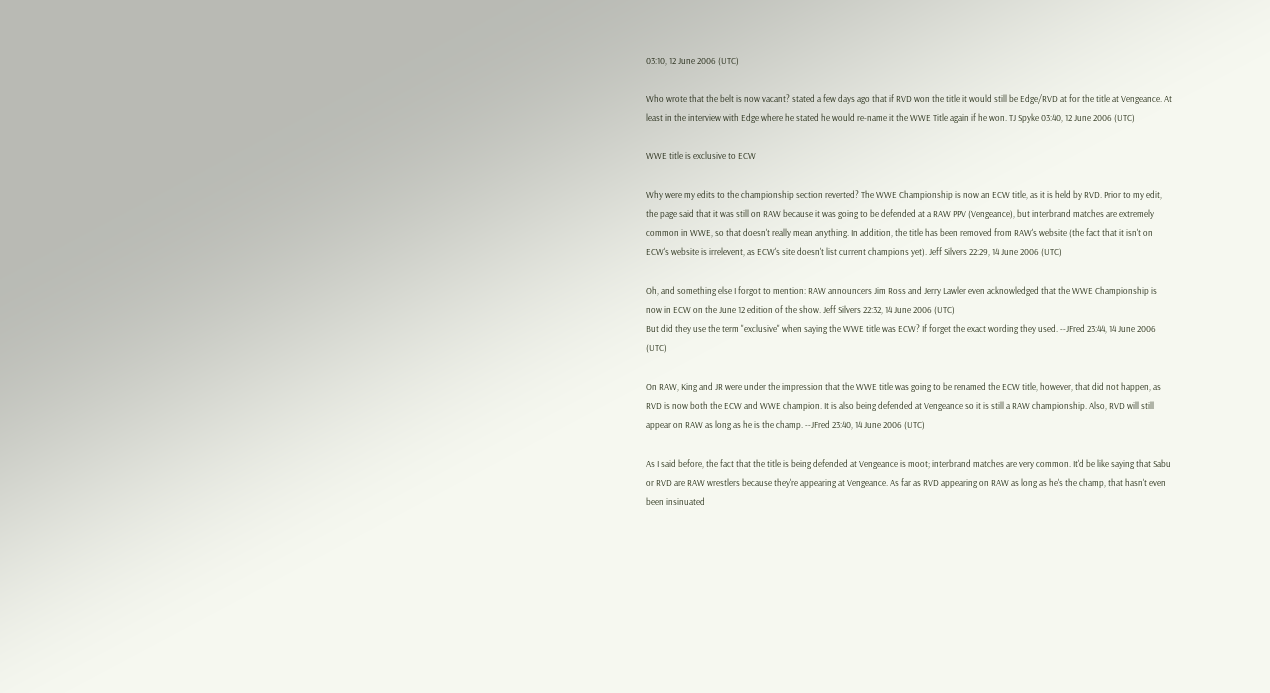03:10, 12 June 2006 (UTC)

Who wrote that the belt is now vacant? stated a few days ago that if RVD won the title it would still be Edge/RVD at for the title at Vengeance. At least in the interview with Edge where he stated he would re-name it the WWE Title again if he won. TJ Spyke 03:40, 12 June 2006 (UTC)

WWE title is exclusive to ECW

Why were my edits to the championship section reverted? The WWE Championship is now an ECW title, as it is held by RVD. Prior to my edit, the page said that it was still on RAW because it was going to be defended at a RAW PPV (Vengeance), but interbrand matches are extremely common in WWE, so that doesn't really mean anything. In addition, the title has been removed from RAW's website (the fact that it isn't on ECW's website is irrelevent, as ECW's site doesn't list current champions yet). Jeff Silvers 22:29, 14 June 2006 (UTC)

Oh, and something else I forgot to mention: RAW announcers Jim Ross and Jerry Lawler even acknowledged that the WWE Championship is now in ECW on the June 12 edition of the show. Jeff Silvers 22:32, 14 June 2006 (UTC)
But did they use the term "exclusive" when saying the WWE title was ECW? If forget the exact wording they used. --JFred 23:44, 14 June 2006 (UTC)

On RAW, King and JR were under the impression that the WWE title was going to be renamed the ECW title, however, that did not happen, as RVD is now both the ECW and WWE champion. It is also being defended at Vengeance so it is still a RAW championship. Also, RVD will still appear on RAW as long as he is the champ. --JFred 23:40, 14 June 2006 (UTC)

As I said before, the fact that the title is being defended at Vengeance is moot; interbrand matches are very common. It'd be like saying that Sabu or RVD are RAW wrestlers because they're appearing at Vengeance. As far as RVD appearing on RAW as long as he's the champ, that hasn't even been insinuated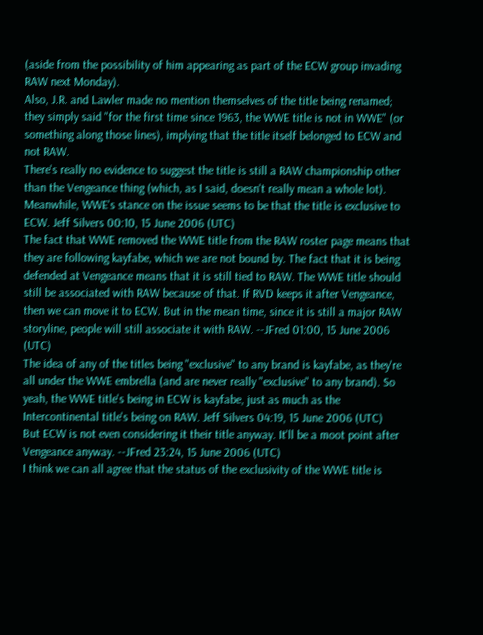(aside from the possibility of him appearing as part of the ECW group invading RAW next Monday).
Also, J.R. and Lawler made no mention themselves of the title being renamed; they simply said "for the first time since 1963, the WWE title is not in WWE" (or something along those lines), implying that the title itself belonged to ECW and not RAW.
There's really no evidence to suggest the title is still a RAW championship other than the Vengeance thing (which, as I said, doesn't really mean a whole lot). Meanwhile, WWE's stance on the issue seems to be that the title is exclusive to ECW. Jeff Silvers 00:10, 15 June 2006 (UTC)
The fact that WWE removed the WWE title from the RAW roster page means that they are following kayfabe, which we are not bound by. The fact that it is being defended at Vengeance means that it is still tied to RAW. The WWE title should still be associated with RAW because of that. If RVD keeps it after Vengeance, then we can move it to ECW. But in the mean time, since it is still a major RAW storyline, people will still associate it with RAW. --JFred 01:00, 15 June 2006 (UTC)
The idea of any of the titles being "exclusive" to any brand is kayfabe, as they're all under the WWE embrella (and are never really "exclusive" to any brand). So yeah, the WWE title's being in ECW is kayfabe, just as much as the Intercontinental title's being on RAW. Jeff Silvers 04:19, 15 June 2006 (UTC)
But ECW is not even considering it their title anyway. It'll be a moot point after Vengeance anyway. --JFred 23:24, 15 June 2006 (UTC)
I think we can all agree that the status of the exclusivity of the WWE title is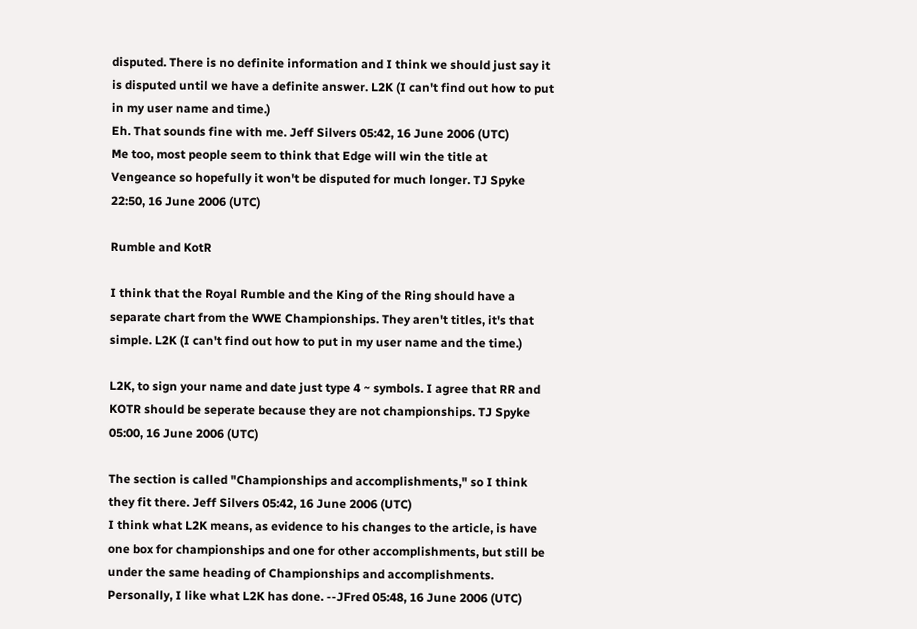disputed. There is no definite information and I think we should just say it is disputed until we have a definite answer. L2K (I can't find out how to put in my user name and time.)
Eh. That sounds fine with me. Jeff Silvers 05:42, 16 June 2006 (UTC)
Me too, most people seem to think that Edge will win the title at Vengeance so hopefully it won't be disputed for much longer. TJ Spyke 22:50, 16 June 2006 (UTC)

Rumble and KotR

I think that the Royal Rumble and the King of the Ring should have a separate chart from the WWE Championships. They aren't titles, it's that simple. L2K (I can't find out how to put in my user name and the time.)

L2K, to sign your name and date just type 4 ~ symbols. I agree that RR and KOTR should be seperate because they are not championships. TJ Spyke 05:00, 16 June 2006 (UTC)

The section is called "Championships and accomplishments," so I think they fit there. Jeff Silvers 05:42, 16 June 2006 (UTC)
I think what L2K means, as evidence to his changes to the article, is have one box for championships and one for other accomplishments, but still be under the same heading of Championships and accomplishments. Personally, I like what L2K has done. --JFred 05:48, 16 June 2006 (UTC)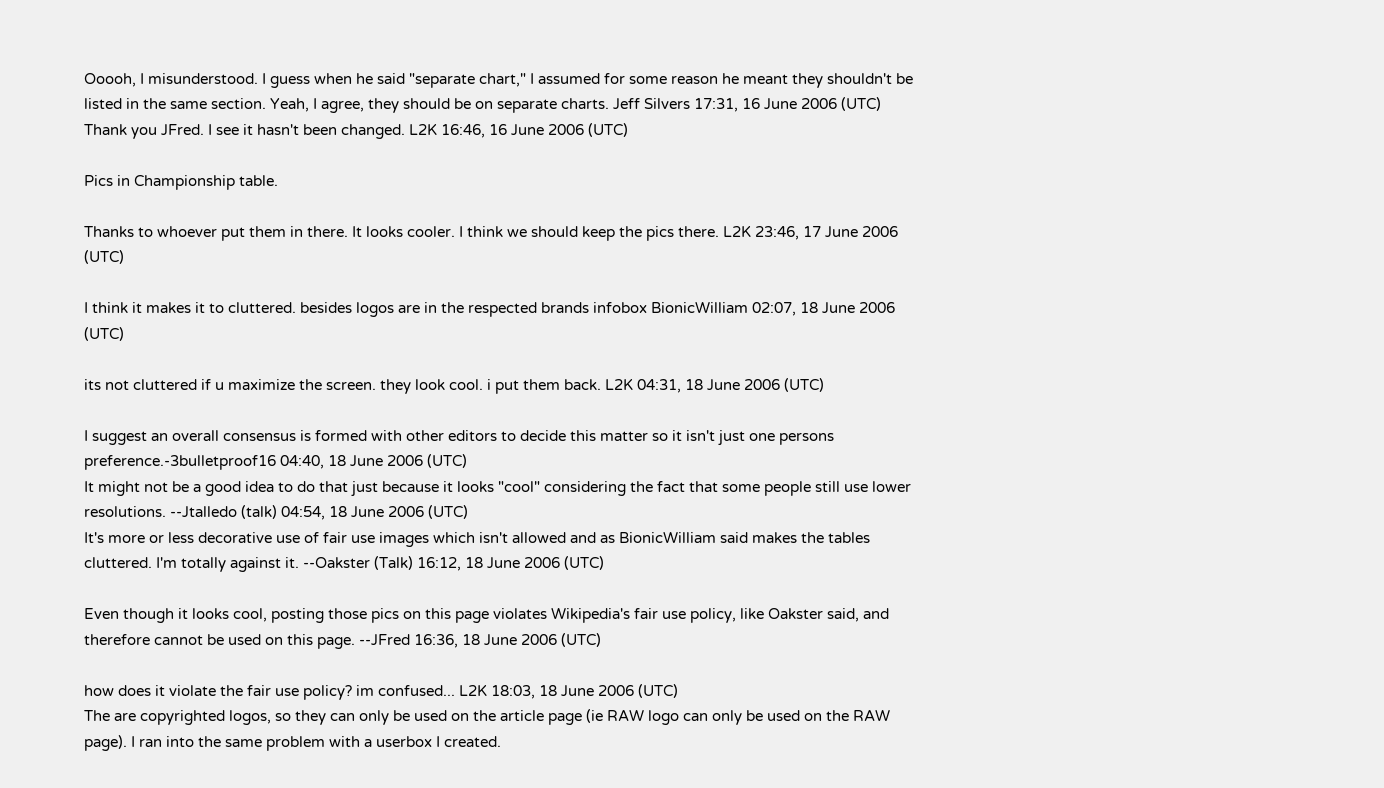Ooooh, I misunderstood. I guess when he said "separate chart," I assumed for some reason he meant they shouldn't be listed in the same section. Yeah, I agree, they should be on separate charts. Jeff Silvers 17:31, 16 June 2006 (UTC)
Thank you JFred. I see it hasn't been changed. L2K 16:46, 16 June 2006 (UTC)

Pics in Championship table.

Thanks to whoever put them in there. It looks cooler. I think we should keep the pics there. L2K 23:46, 17 June 2006 (UTC)

I think it makes it to cluttered. besides logos are in the respected brands infobox BionicWilliam 02:07, 18 June 2006 (UTC)

its not cluttered if u maximize the screen. they look cool. i put them back. L2K 04:31, 18 June 2006 (UTC)

I suggest an overall consensus is formed with other editors to decide this matter so it isn't just one persons preference.-3bulletproof16 04:40, 18 June 2006 (UTC)
It might not be a good idea to do that just because it looks "cool" considering the fact that some people still use lower resolutions. --Jtalledo (talk) 04:54, 18 June 2006 (UTC)
It's more or less decorative use of fair use images which isn't allowed and as BionicWilliam said makes the tables cluttered. I'm totally against it. --Oakster (Talk) 16:12, 18 June 2006 (UTC)

Even though it looks cool, posting those pics on this page violates Wikipedia's fair use policy, like Oakster said, and therefore cannot be used on this page. --JFred 16:36, 18 June 2006 (UTC)

how does it violate the fair use policy? im confused... L2K 18:03, 18 June 2006 (UTC)
The are copyrighted logos, so they can only be used on the article page (ie RAW logo can only be used on the RAW page). I ran into the same problem with a userbox I created.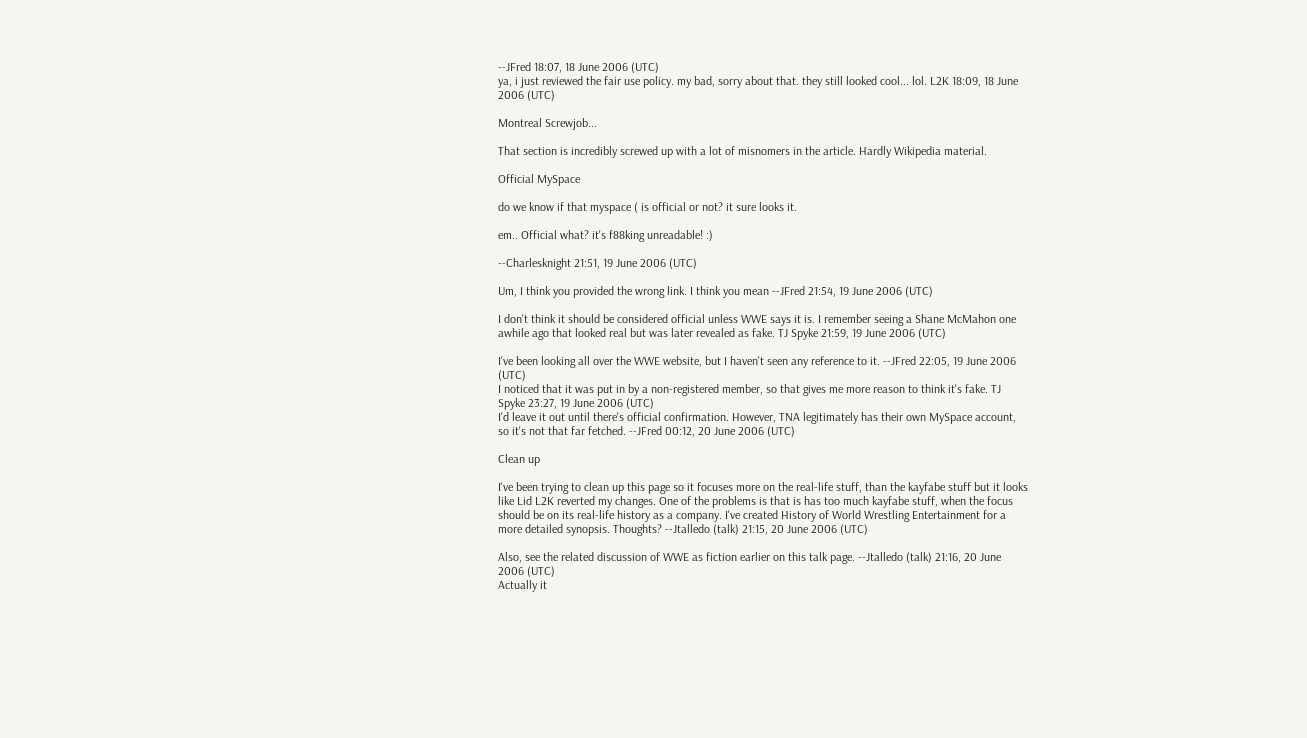--JFred 18:07, 18 June 2006 (UTC)
ya, i just reviewed the fair use policy. my bad, sorry about that. they still looked cool... lol. L2K 18:09, 18 June 2006 (UTC)

Montreal Screwjob...

That section is incredibly screwed up with a lot of misnomers in the article. Hardly Wikipedia material.

Official MySpace

do we know if that myspace ( is official or not? it sure looks it.

em.. Official what? it's f88king unreadable! :)

--Charlesknight 21:51, 19 June 2006 (UTC)

Um, I think you provided the wrong link. I think you mean --JFred 21:54, 19 June 2006 (UTC)

I don't think it should be considered official unless WWE says it is. I remember seeing a Shane McMahon one awhile ago that looked real but was later revealed as fake. TJ Spyke 21:59, 19 June 2006 (UTC)

I've been looking all over the WWE website, but I haven't seen any reference to it. --JFred 22:05, 19 June 2006 (UTC)
I noticed that it was put in by a non-registered member, so that gives me more reason to think it's fake. TJ Spyke 23:27, 19 June 2006 (UTC)
I'd leave it out until there's official confirmation. However, TNA legitimately has their own MySpace account, so it's not that far fetched. --JFred 00:12, 20 June 2006 (UTC)

Clean up

I've been trying to clean up this page so it focuses more on the real-life stuff, than the kayfabe stuff but it looks like Lid L2K reverted my changes. One of the problems is that is has too much kayfabe stuff, when the focus should be on its real-life history as a company. I've created History of World Wrestling Entertainment for a more detailed synopsis. Thoughts? --Jtalledo (talk) 21:15, 20 June 2006 (UTC)

Also, see the related discussion of WWE as fiction earlier on this talk page. --Jtalledo (talk) 21:16, 20 June 2006 (UTC)
Actually it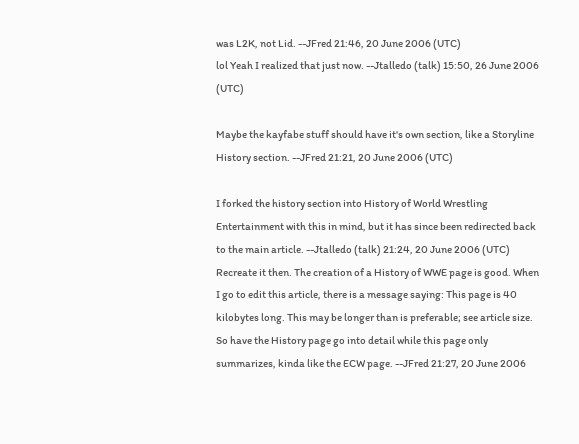was L2K, not Lid. --JFred 21:46, 20 June 2006 (UTC)
lol Yeah I realized that just now. --Jtalledo (talk) 15:50, 26 June 2006 (UTC)

Maybe the kayfabe stuff should have it's own section, like a Storyline History section. --JFred 21:21, 20 June 2006 (UTC)

I forked the history section into History of World Wrestling Entertainment with this in mind, but it has since been redirected back to the main article. --Jtalledo (talk) 21:24, 20 June 2006 (UTC)
Recreate it then. The creation of a History of WWE page is good. When I go to edit this article, there is a message saying: This page is 40 kilobytes long. This may be longer than is preferable; see article size. So have the History page go into detail while this page only summarizes, kinda like the ECW page. --JFred 21:27, 20 June 2006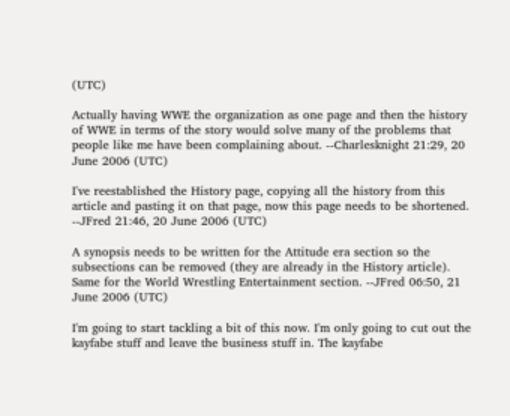(UTC)

Actually having WWE the organization as one page and then the history of WWE in terms of the story would solve many of the problems that people like me have been complaining about. --Charlesknight 21:29, 20 June 2006 (UTC)

I've reestablished the History page, copying all the history from this article and pasting it on that page, now this page needs to be shortened. --JFred 21:46, 20 June 2006 (UTC)

A synopsis needs to be written for the Attitude era section so the subsections can be removed (they are already in the History article). Same for the World Wrestling Entertainment section. --JFred 06:50, 21 June 2006 (UTC)

I'm going to start tackling a bit of this now. I'm only going to cut out the kayfabe stuff and leave the business stuff in. The kayfabe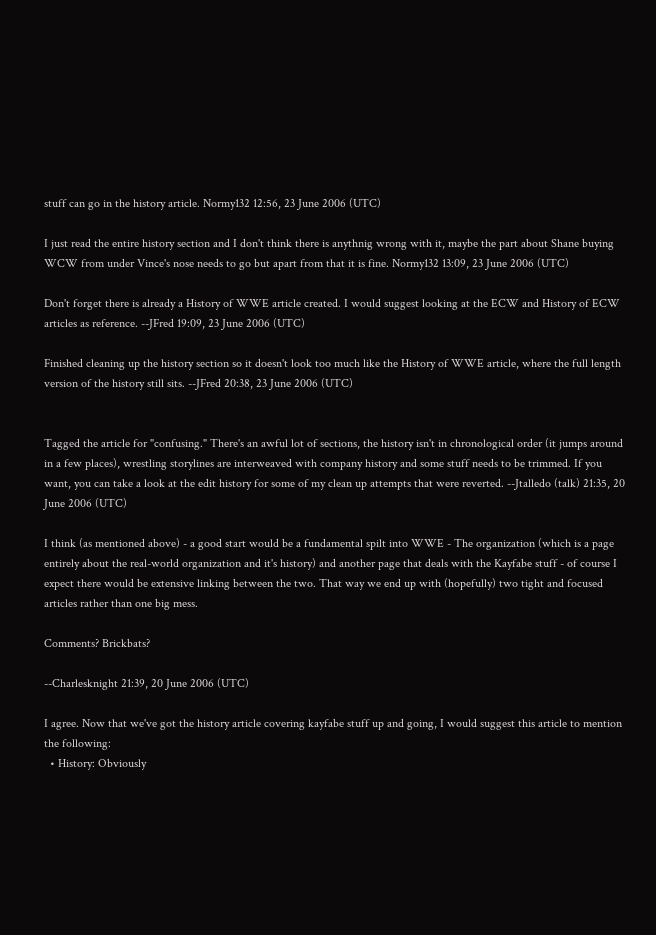stuff can go in the history article. Normy132 12:56, 23 June 2006 (UTC)

I just read the entire history section and I don't think there is anythnig wrong with it, maybe the part about Shane buying WCW from under Vince's nose needs to go but apart from that it is fine. Normy132 13:09, 23 June 2006 (UTC)

Don't forget there is already a History of WWE article created. I would suggest looking at the ECW and History of ECW articles as reference. --JFred 19:09, 23 June 2006 (UTC)

Finished cleaning up the history section so it doesn't look too much like the History of WWE article, where the full length version of the history still sits. --JFred 20:38, 23 June 2006 (UTC)


Tagged the article for "confusing." There's an awful lot of sections, the history isn't in chronological order (it jumps around in a few places), wrestling storylines are interweaved with company history and some stuff needs to be trimmed. If you want, you can take a look at the edit history for some of my clean up attempts that were reverted. --Jtalledo (talk) 21:35, 20 June 2006 (UTC)

I think (as mentioned above) - a good start would be a fundamental spilt into WWE - The organization (which is a page entirely about the real-world organization and it's history) and another page that deals with the Kayfabe stuff - of course I expect there would be extensive linking between the two. That way we end up with (hopefully) two tight and focused articles rather than one big mess.

Comments? Brickbats?

--Charlesknight 21:39, 20 June 2006 (UTC)

I agree. Now that we've got the history article covering kayfabe stuff up and going, I would suggest this article to mention the following:
  • History: Obviously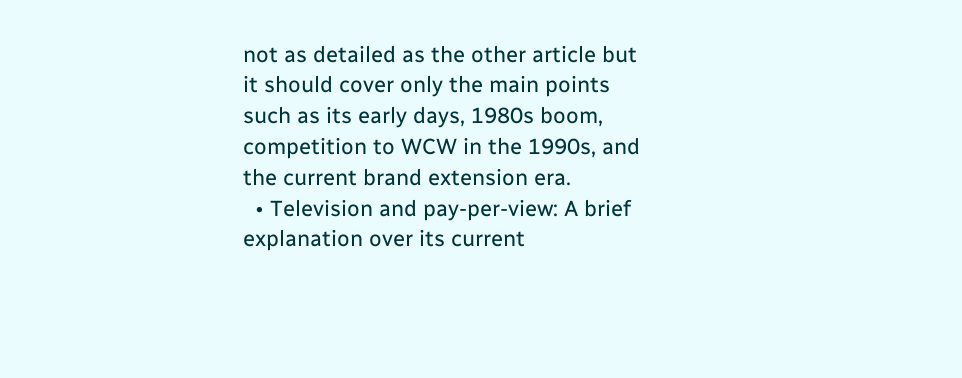not as detailed as the other article but it should cover only the main points such as its early days, 1980s boom, competition to WCW in the 1990s, and the current brand extension era.
  • Television and pay-per-view: A brief explanation over its current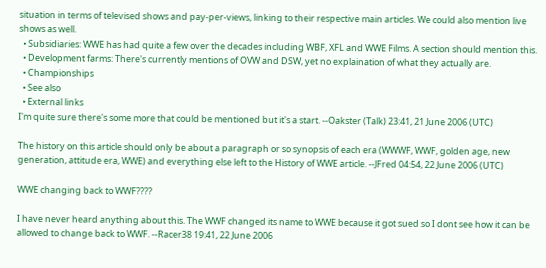situation in terms of televised shows and pay-per-views, linking to their respective main articles. We could also mention live shows as well.
  • Subsidiaries: WWE has had quite a few over the decades including WBF, XFL and WWE Films. A section should mention this.
  • Development farms: There's currently mentions of OVW and DSW, yet no explaination of what they actually are.
  • Championships
  • See also
  • External links
I'm quite sure there's some more that could be mentioned but it's a start. --Oakster (Talk) 23:41, 21 June 2006 (UTC)

The history on this article should only be about a paragraph or so synopsis of each era (WWWF, WWF, golden age, new generation, attitude era, WWE) and everything else left to the History of WWE article. --JFred 04:54, 22 June 2006 (UTC)

WWE changing back to WWF????

I have never heard anything about this. The WWF changed its name to WWE because it got sued so I dont see how it can be allowed to change back to WWF. --Racer38 19:41, 22 June 2006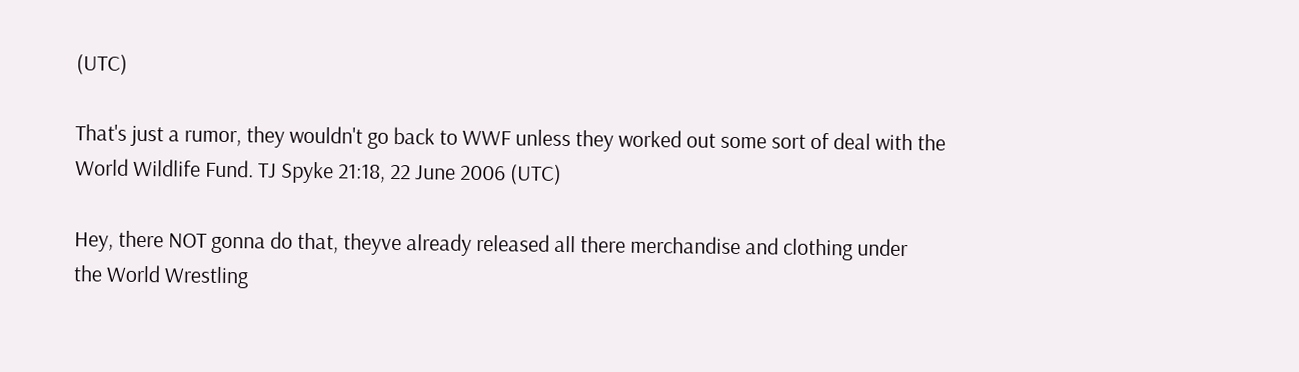(UTC)

That's just a rumor, they wouldn't go back to WWF unless they worked out some sort of deal with the World Wildlife Fund. TJ Spyke 21:18, 22 June 2006 (UTC)

Hey, there NOT gonna do that, theyve already released all there merchandise and clothing under
the World Wrestling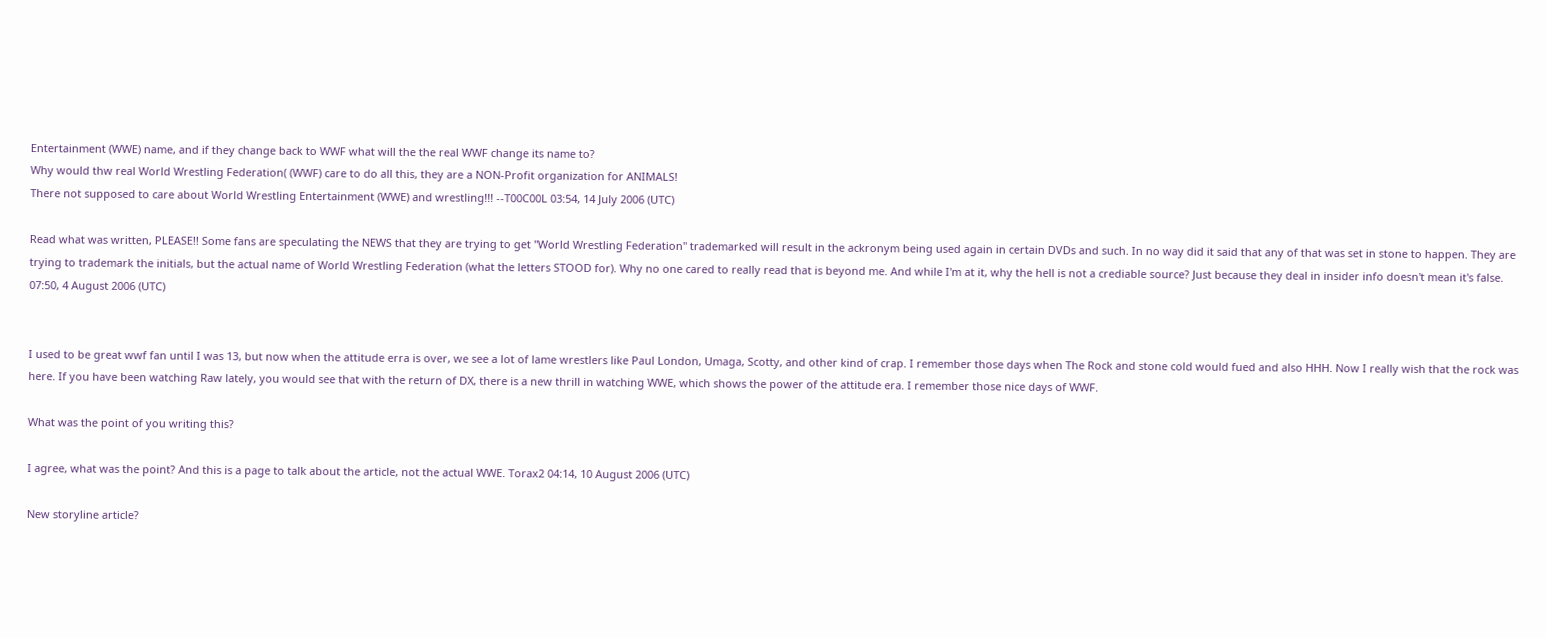Entertainment (WWE) name, and if they change back to WWF what will the the real WWF change its name to?
Why would thw real World Wrestling Federation( (WWF) care to do all this, they are a NON-Profit organization for ANIMALS!
There not supposed to care about World Wrestling Entertainment (WWE) and wrestling!!! --T00C00L 03:54, 14 July 2006 (UTC)

Read what was written, PLEASE!! Some fans are speculating the NEWS that they are trying to get "World Wrestling Federation" trademarked will result in the ackronym being used again in certain DVDs and such. In no way did it said that any of that was set in stone to happen. They are trying to trademark the initials, but the actual name of World Wrestling Federation (what the letters STOOD for). Why no one cared to really read that is beyond me. And while I'm at it, why the hell is not a crediable source? Just because they deal in insider info doesn't mean it's false. 07:50, 4 August 2006 (UTC)


I used to be great wwf fan until I was 13, but now when the attitude erra is over, we see a lot of lame wrestlers like Paul London, Umaga, Scotty, and other kind of crap. I remember those days when The Rock and stone cold would fued and also HHH. Now I really wish that the rock was here. If you have been watching Raw lately, you would see that with the return of DX, there is a new thrill in watching WWE, which shows the power of the attitude era. I remember those nice days of WWF.

What was the point of you writing this?

I agree, what was the point? And this is a page to talk about the article, not the actual WWE. Torax2 04:14, 10 August 2006 (UTC)

New storyline article?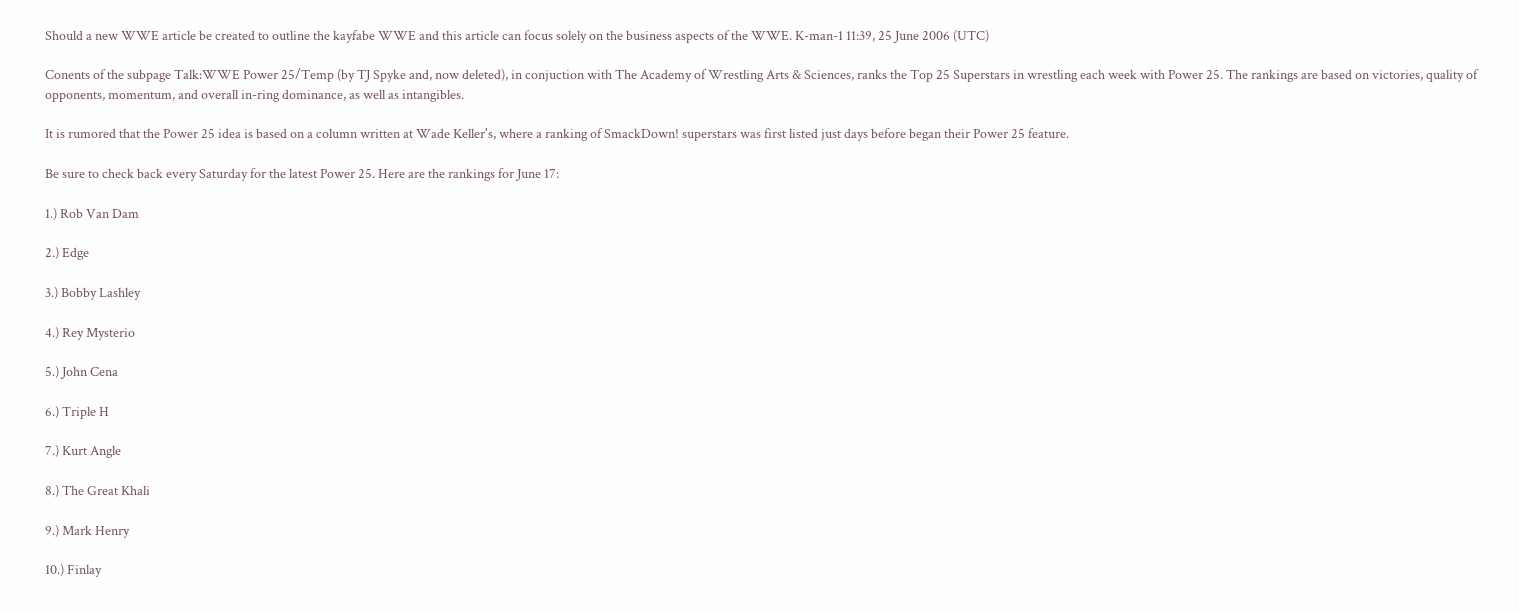Should a new WWE article be created to outline the kayfabe WWE and this article can focus solely on the business aspects of the WWE. K-man-1 11:39, 25 June 2006 (UTC)

Conents of the subpage Talk:WWE Power 25/Temp (by TJ Spyke and, now deleted), in conjuction with The Academy of Wrestling Arts & Sciences, ranks the Top 25 Superstars in wrestling each week with Power 25. The rankings are based on victories, quality of opponents, momentum, and overall in-ring dominance, as well as intangibles.

It is rumored that the Power 25 idea is based on a column written at Wade Keller's, where a ranking of SmackDown! superstars was first listed just days before began their Power 25 feature.

Be sure to check back every Saturday for the latest Power 25. Here are the rankings for June 17:

1.) Rob Van Dam

2.) Edge

3.) Bobby Lashley

4.) Rey Mysterio

5.) John Cena

6.) Triple H

7.) Kurt Angle

8.) The Great Khali

9.) Mark Henry

10.) Finlay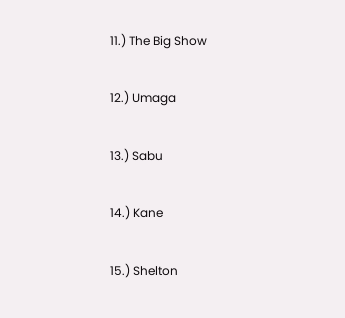11.) The Big Show

12.) Umaga

13.) Sabu

14.) Kane

15.) Shelton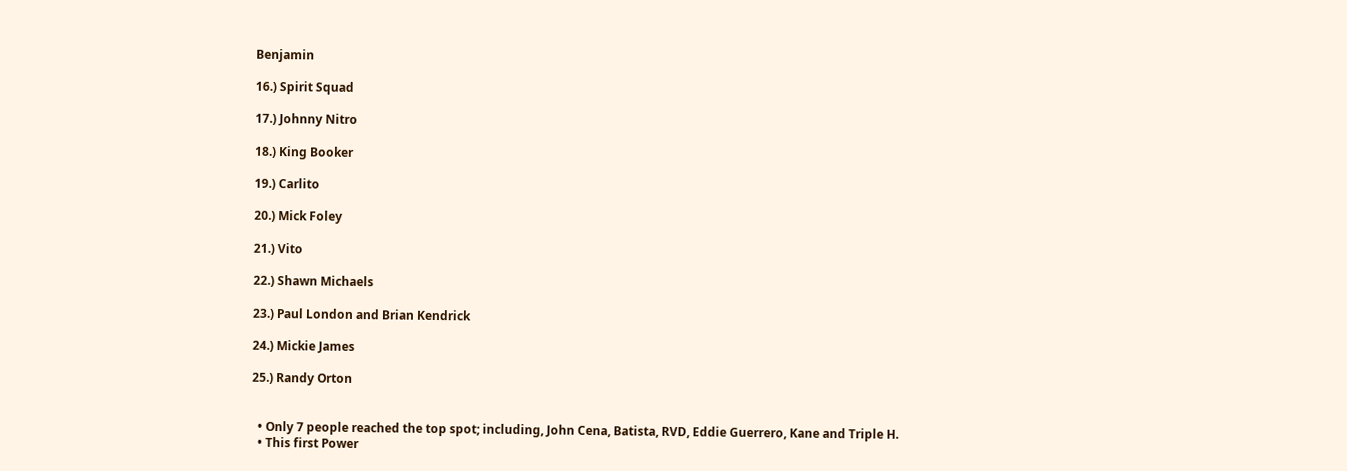Benjamin

16.) Spirit Squad

17.) Johnny Nitro

18.) King Booker

19.) Carlito

20.) Mick Foley

21.) Vito

22.) Shawn Michaels

23.) Paul London and Brian Kendrick

24.) Mickie James

25.) Randy Orton


  • Only 7 people reached the top spot; including, John Cena, Batista, RVD, Eddie Guerrero, Kane and Triple H.
  • This first Power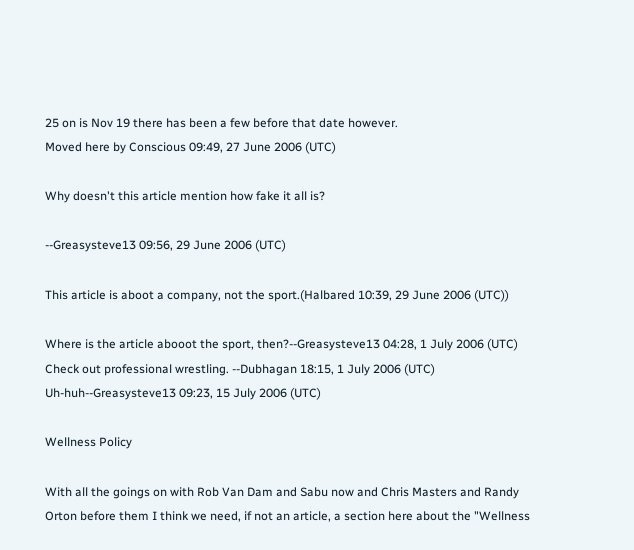25 on is Nov 19 there has been a few before that date however.
Moved here by Conscious 09:49, 27 June 2006 (UTC)

Why doesn't this article mention how fake it all is?

--Greasysteve13 09:56, 29 June 2006 (UTC)

This article is aboot a company, not the sport.(Halbared 10:39, 29 June 2006 (UTC))

Where is the article abooot the sport, then?--Greasysteve13 04:28, 1 July 2006 (UTC)
Check out professional wrestling. --Dubhagan 18:15, 1 July 2006 (UTC)
Uh-huh--Greasysteve13 09:23, 15 July 2006 (UTC)

Wellness Policy

With all the goings on with Rob Van Dam and Sabu now and Chris Masters and Randy Orton before them I think we need, if not an article, a section here about the "Wellness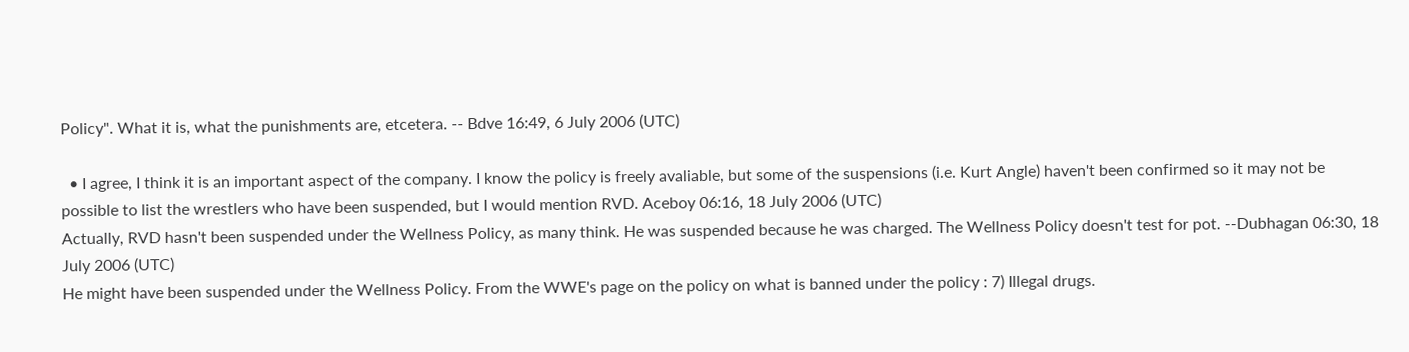Policy". What it is, what the punishments are, etcetera. -- Bdve 16:49, 6 July 2006 (UTC)

  • I agree, I think it is an important aspect of the company. I know the policy is freely avaliable, but some of the suspensions (i.e. Kurt Angle) haven't been confirmed so it may not be possible to list the wrestlers who have been suspended, but I would mention RVD. Aceboy 06:16, 18 July 2006 (UTC)
Actually, RVD hasn't been suspended under the Wellness Policy, as many think. He was suspended because he was charged. The Wellness Policy doesn't test for pot. --Dubhagan 06:30, 18 July 2006 (UTC)
He might have been suspended under the Wellness Policy. From the WWE's page on the policy on what is banned under the policy : 7) Illegal drugs.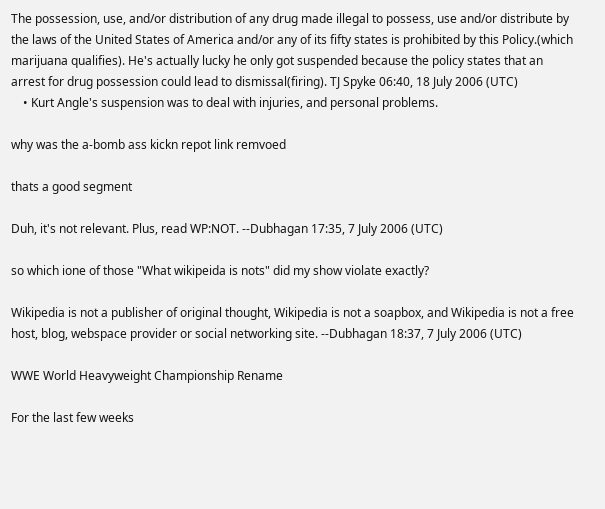The possession, use, and/or distribution of any drug made illegal to possess, use and/or distribute by the laws of the United States of America and/or any of its fifty states is prohibited by this Policy.(which marijuana qualifies). He's actually lucky he only got suspended because the policy states that an arrest for drug possession could lead to dismissal(firing). TJ Spyke 06:40, 18 July 2006 (UTC)
    • Kurt Angle's suspension was to deal with injuries, and personal problems.

why was the a-bomb ass kickn repot link remvoed

thats a good segment

Duh, it's not relevant. Plus, read WP:NOT. --Dubhagan 17:35, 7 July 2006 (UTC)

so which ione of those "What wikipeida is nots" did my show violate exactly?

Wikipedia is not a publisher of original thought, Wikipedia is not a soapbox, and Wikipedia is not a free host, blog, webspace provider or social networking site. --Dubhagan 18:37, 7 July 2006 (UTC)

WWE World Heavyweight Championship Rename

For the last few weeks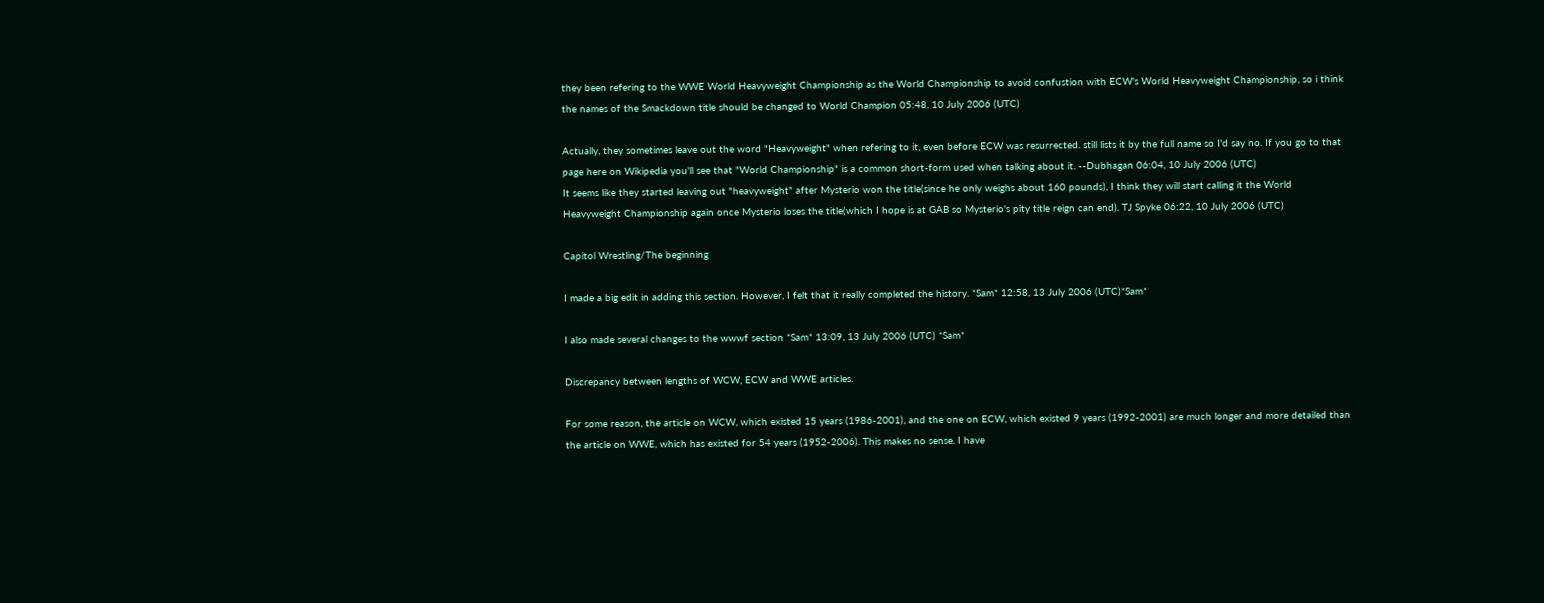they been refering to the WWE World Heavyweight Championship as the World Championship to avoid confustion with ECW's World Heavyweight Championship, so i think the names of the Smackdown title should be changed to World Champion 05:48, 10 July 2006 (UTC)

Actually, they sometimes leave out the word "Heavyweight" when refering to it, even before ECW was resurrected. still lists it by the full name so I'd say no. If you go to that page here on Wikipedia you'll see that "World Championship" is a common short-form used when talking about it. --Dubhagan 06:04, 10 July 2006 (UTC)
It seems like they started leaving out "heavyweight" after Mysterio won the title(since he only weighs about 160 pounds), I think they will start calling it the World Heavyweight Championship again once Mysterio loses the title(which I hope is at GAB so Mysterio's pity title reign can end). TJ Spyke 06:22, 10 July 2006 (UTC)

Capitol Wrestling/The beginning

I made a big edit in adding this section. However, I felt that it really completed the history. *Sam* 12:58, 13 July 2006 (UTC)*Sam*

I also made several changes to the wwwf section *Sam* 13:09, 13 July 2006 (UTC) *Sam*

Discrepancy between lengths of WCW, ECW and WWE articles.

For some reason, the article on WCW, which existed 15 years (1986-2001), and the one on ECW, which existed 9 years (1992-2001) are much longer and more detailed than the article on WWE, which has existed for 54 years (1952-2006). This makes no sense. I have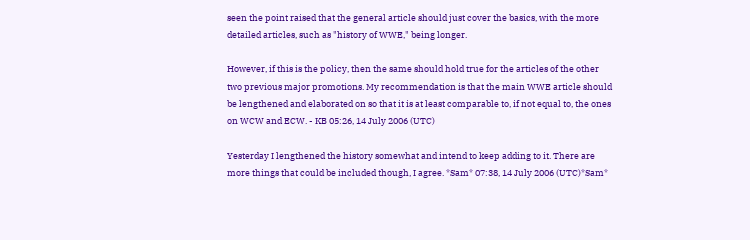seen the point raised that the general article should just cover the basics, with the more detailed articles, such as "history of WWE," being longer.

However, if this is the policy, then the same should hold true for the articles of the other two previous major promotions. My recommendation is that the main WWE article should be lengthened and elaborated on so that it is at least comparable to, if not equal to, the ones on WCW and ECW. - KB 05:26, 14 July 2006 (UTC)

Yesterday I lengthened the history somewhat and intend to keep adding to it. There are more things that could be included though, I agree. *Sam* 07:38, 14 July 2006 (UTC)*Sam*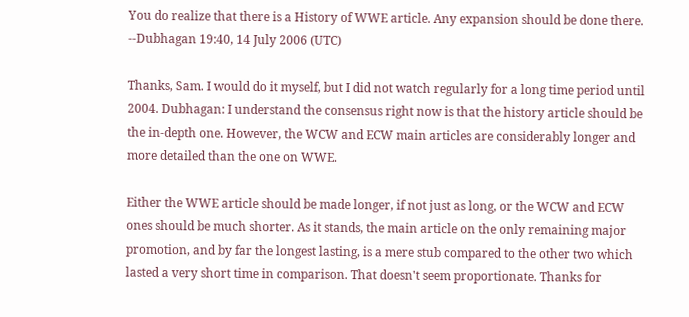You do realize that there is a History of WWE article. Any expansion should be done there. --Dubhagan 19:40, 14 July 2006 (UTC)

Thanks, Sam. I would do it myself, but I did not watch regularly for a long time period until 2004. Dubhagan: I understand the consensus right now is that the history article should be the in-depth one. However, the WCW and ECW main articles are considerably longer and more detailed than the one on WWE.

Either the WWE article should be made longer, if not just as long, or the WCW and ECW ones should be much shorter. As it stands, the main article on the only remaining major promotion, and by far the longest lasting, is a mere stub compared to the other two which lasted a very short time in comparison. That doesn't seem proportionate. Thanks for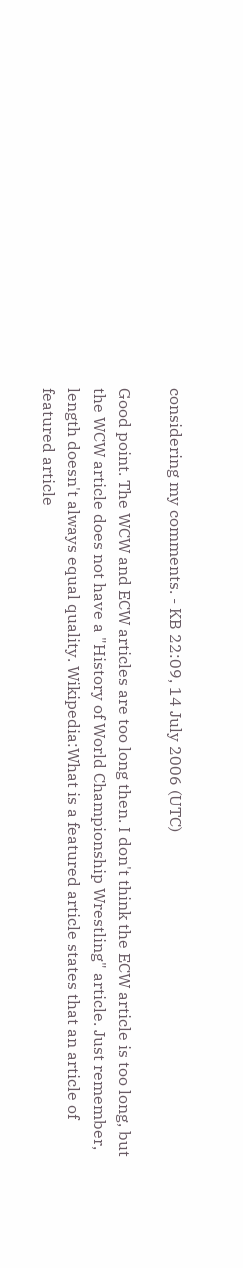considering my comments. - KB 22:09, 14 July 2006 (UTC)

Good point. The WCW and ECW articles are too long then. I don't think the ECW article is too long, but the WCW article does not have a "History of World Championship Wrestling" article. Just remember, length doesn't always equal quality. Wikipedia:What is a featured article states that an article of featured article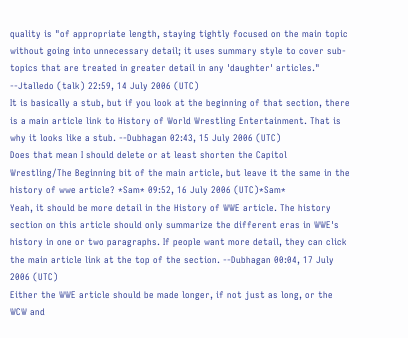quality is "of appropriate length, staying tightly focused on the main topic without going into unnecessary detail; it uses summary style to cover sub-topics that are treated in greater detail in any 'daughter' articles." --Jtalledo (talk) 22:59, 14 July 2006 (UTC)
It is basically a stub, but if you look at the beginning of that section, there is a main article link to History of World Wrestling Entertainment. That is why it looks like a stub. --Dubhagan 02:43, 15 July 2006 (UTC)
Does that mean I should delete or at least shorten the Capitol Wrestling/The Beginning bit of the main article, but leave it the same in the history of wwe article? *Sam* 09:52, 16 July 2006 (UTC)*Sam*
Yeah, it should be more detail in the History of WWE article. The history section on this article should only summarize the different eras in WWE's history in one or two paragraphs. If people want more detail, they can click the main article link at the top of the section. --Dubhagan 00:04, 17 July 2006 (UTC)
Either the WWE article should be made longer, if not just as long, or the WCW and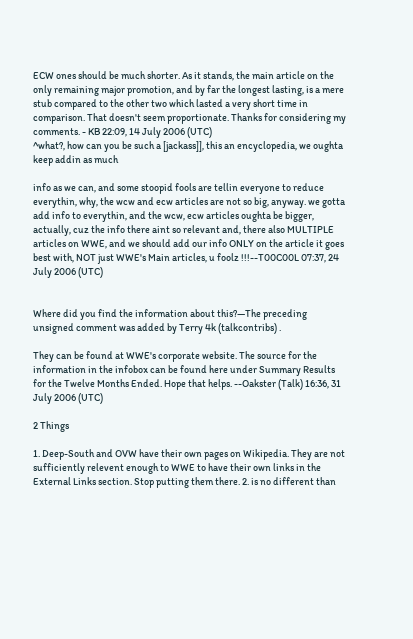ECW ones should be much shorter. As it stands, the main article on the only remaining major promotion, and by far the longest lasting, is a mere stub compared to the other two which lasted a very short time in comparison. That doesn't seem proportionate. Thanks for considering my comments. - KB 22:09, 14 July 2006 (UTC)
^what?, how can you be such a [jackass]], this an encyclopedia, we oughta keep addin as much

info as we can, and some stoopid fools are tellin everyone to reduce everythin, why, the wcw and ecw articles are not so big, anyway. we gotta add info to everythin, and the wcw, ecw articles oughta be bigger, actually, cuz the info there aint so relevant and, there also MULTIPLE articles on WWE, and we should add our info ONLY on the article it goes best with, NOT just WWE's Main articles, u foolz !!!--T00C00L 07:37, 24 July 2006 (UTC)


Where did you find the information about this?—The preceding unsigned comment was added by Terry 4k (talkcontribs) .

They can be found at WWE's corporate website. The source for the information in the infobox can be found here under Summary Results for the Twelve Months Ended. Hope that helps. --Oakster (Talk) 16:36, 31 July 2006 (UTC)

2 Things

1. Deep-South and OVW have their own pages on Wikipedia. They are not sufficiently relevent enough to WWE to have their own links in the External Links section. Stop putting them there. 2. is no different than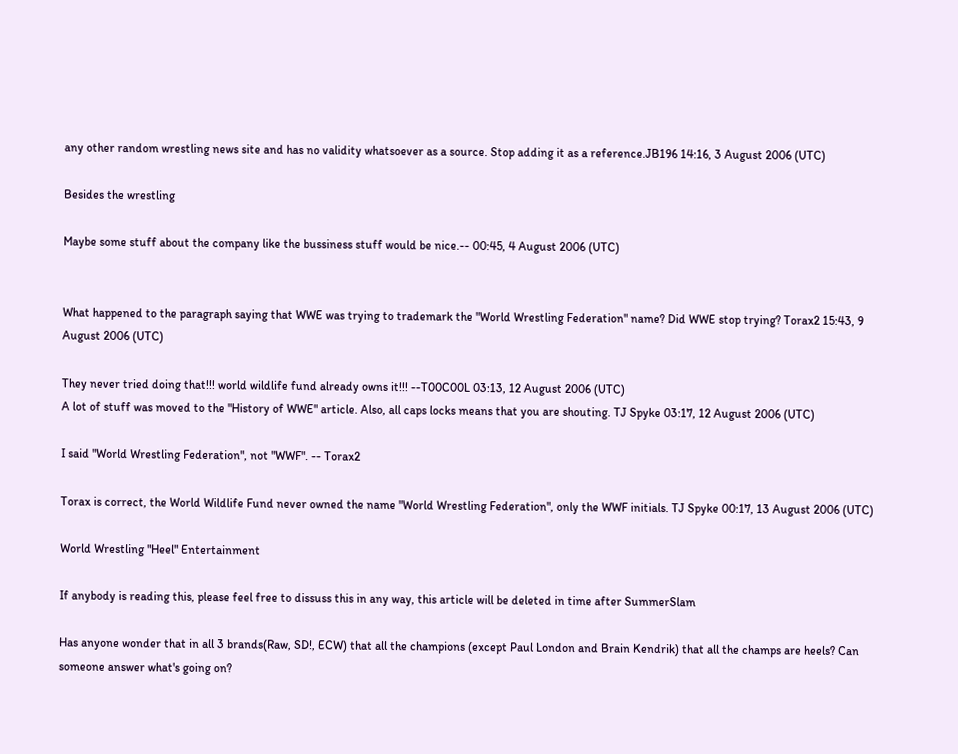any other random wrestling news site and has no validity whatsoever as a source. Stop adding it as a reference.JB196 14:16, 3 August 2006 (UTC)

Besides the wrestling

Maybe some stuff about the company like the bussiness stuff would be nice.-- 00:45, 4 August 2006 (UTC)


What happened to the paragraph saying that WWE was trying to trademark the "World Wrestling Federation" name? Did WWE stop trying? Torax2 15:43, 9 August 2006 (UTC)

They never tried doing that!!! world wildlife fund already owns it!!! --T00C00L 03:13, 12 August 2006 (UTC)
A lot of stuff was moved to the "History of WWE" article. Also, all caps locks means that you are shouting. TJ Spyke 03:17, 12 August 2006 (UTC)

I said "World Wrestling Federation", not "WWF". -- Torax2

Torax is correct, the World Wildlife Fund never owned the name "World Wrestling Federation", only the WWF initials. TJ Spyke 00:17, 13 August 2006 (UTC)

World Wrestling "Heel" Entertainment

If anybody is reading this, please feel free to dissuss this in any way, this article will be deleted in time after SummerSlam

Has anyone wonder that in all 3 brands(Raw, SD!, ECW) that all the champions (except Paul London and Brain Kendrik) that all the champs are heels? Can someone answer what's going on?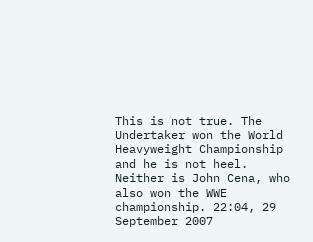This is not true. The Undertaker won the World Heavyweight Championship and he is not heel. Neither is John Cena, who also won the WWE championship. 22:04, 29 September 2007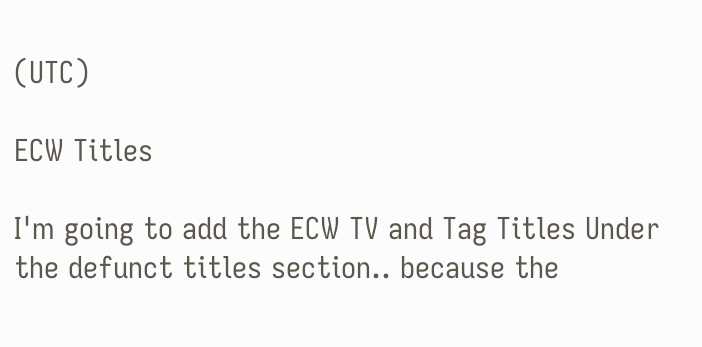(UTC)

ECW Titles

I'm going to add the ECW TV and Tag Titles Under the defunct titles section.. because the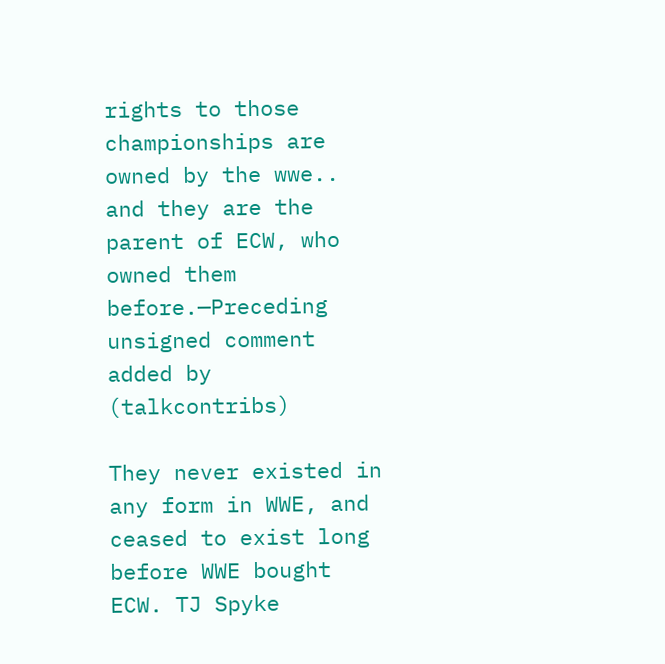rights to those championships are owned by the wwe.. and they are the parent of ECW, who owned them before.—Preceding unsigned comment added by (talkcontribs)

They never existed in any form in WWE, and ceased to exist long before WWE bought ECW. TJ Spyke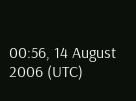00:56, 14 August 2006 (UTC)